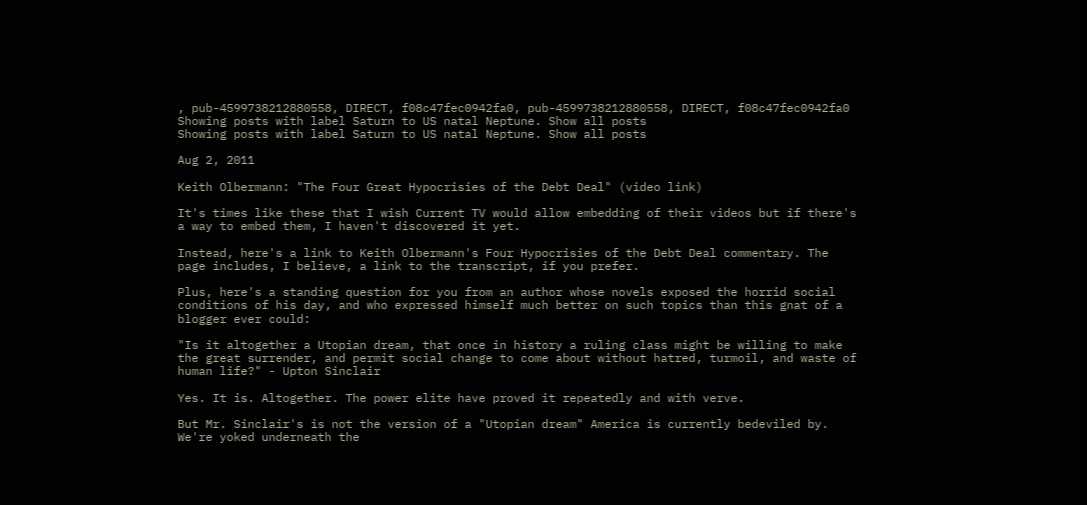, pub-4599738212880558, DIRECT, f08c47fec0942fa0, pub-4599738212880558, DIRECT, f08c47fec0942fa0
Showing posts with label Saturn to US natal Neptune. Show all posts
Showing posts with label Saturn to US natal Neptune. Show all posts

Aug 2, 2011

Keith Olbermann: "The Four Great Hypocrisies of the Debt Deal" (video link)

It's times like these that I wish Current TV would allow embedding of their videos but if there's a way to embed them, I haven't discovered it yet.

Instead, here's a link to Keith Olbermann's Four Hypocrisies of the Debt Deal commentary. The page includes, I believe, a link to the transcript, if you prefer.

Plus, here's a standing question for you from an author whose novels exposed the horrid social conditions of his day, and who expressed himself much better on such topics than this gnat of a blogger ever could:

"Is it altogether a Utopian dream, that once in history a ruling class might be willing to make the great surrender, and permit social change to come about without hatred, turmoil, and waste of human life?" - Upton Sinclair

Yes. It is. Altogether. The power elite have proved it repeatedly and with verve.

But Mr. Sinclair's is not the version of a "Utopian dream" America is currently bedeviled by. We're yoked underneath the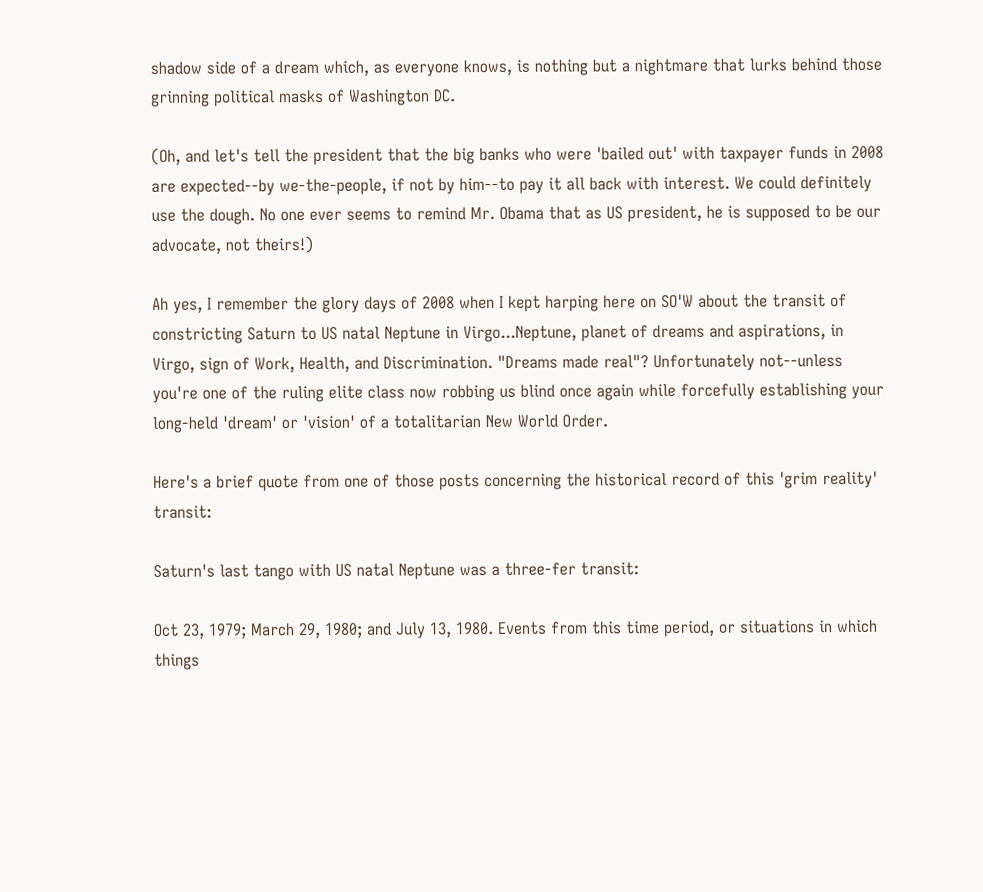shadow side of a dream which, as everyone knows, is nothing but a nightmare that lurks behind those grinning political masks of Washington DC.

(Oh, and let's tell the president that the big banks who were 'bailed out' with taxpayer funds in 2008 are expected--by we-the-people, if not by him--to pay it all back with interest. We could definitely use the dough. No one ever seems to remind Mr. Obama that as US president, he is supposed to be our advocate, not theirs!)

Ah yes, I remember the glory days of 2008 when I kept harping here on SO'W about the transit of constricting Saturn to US natal Neptune in Virgo...Neptune, planet of dreams and aspirations, in Virgo, sign of Work, Health, and Discrimination. "Dreams made real"? Unfortunately not--unless you're one of the ruling elite class now robbing us blind once again while forcefully establishing your long-held 'dream' or 'vision' of a totalitarian New World Order.

Here's a brief quote from one of those posts concerning the historical record of this 'grim reality' transit:

Saturn's last tango with US natal Neptune was a three-fer transit:

Oct 23, 1979; March 29, 1980; and July 13, 1980. Events from this time period, or situations in which things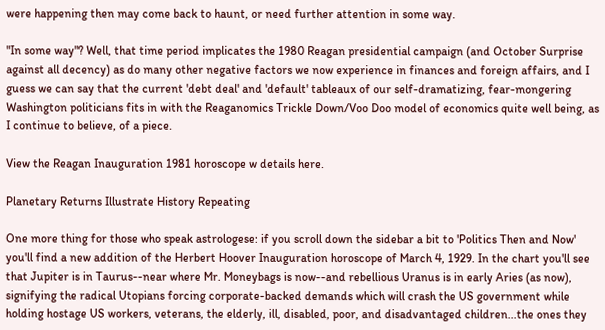were happening then may come back to haunt, or need further attention in some way.

"In some way"? Well, that time period implicates the 1980 Reagan presidential campaign (and October Surprise against all decency) as do many other negative factors we now experience in finances and foreign affairs, and I guess we can say that the current 'debt deal' and 'default' tableaux of our self-dramatizing, fear-mongering Washington politicians fits in with the Reaganomics Trickle Down/Voo Doo model of economics quite well being, as I continue to believe, of a piece.

View the Reagan Inauguration 1981 horoscope w details here.

Planetary Returns Illustrate History Repeating

One more thing for those who speak astrologese: if you scroll down the sidebar a bit to 'Politics Then and Now' you'll find a new addition of the Herbert Hoover Inauguration horoscope of March 4, 1929. In the chart you'll see that Jupiter is in Taurus--near where Mr. Moneybags is now--and rebellious Uranus is in early Aries (as now), signifying the radical Utopians forcing corporate-backed demands which will crash the US government while holding hostage US workers, veterans, the elderly, ill, disabled, poor, and disadvantaged children...the ones they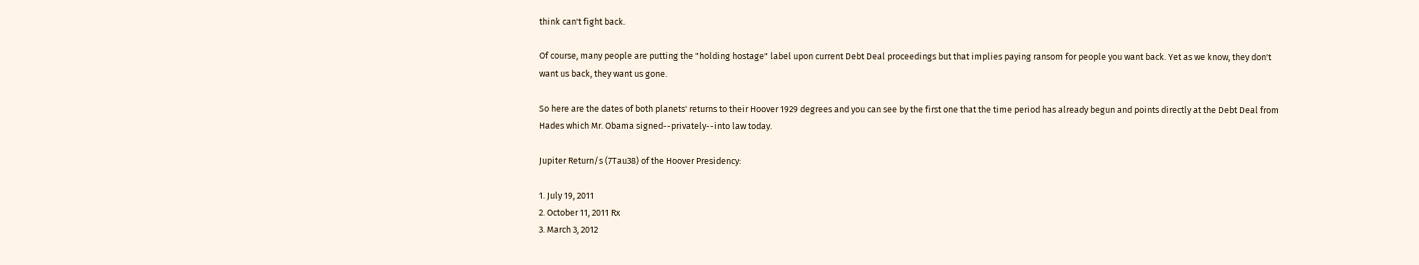think can't fight back.

Of course, many people are putting the "holding hostage" label upon current Debt Deal proceedings but that implies paying ransom for people you want back. Yet as we know, they don't want us back, they want us gone.

So here are the dates of both planets' returns to their Hoover 1929 degrees and you can see by the first one that the time period has already begun and points directly at the Debt Deal from Hades which Mr. Obama signed--privately--into law today.

Jupiter Return/s (7Tau38) of the Hoover Presidency:

1. July 19, 2011
2. October 11, 2011 Rx
3. March 3, 2012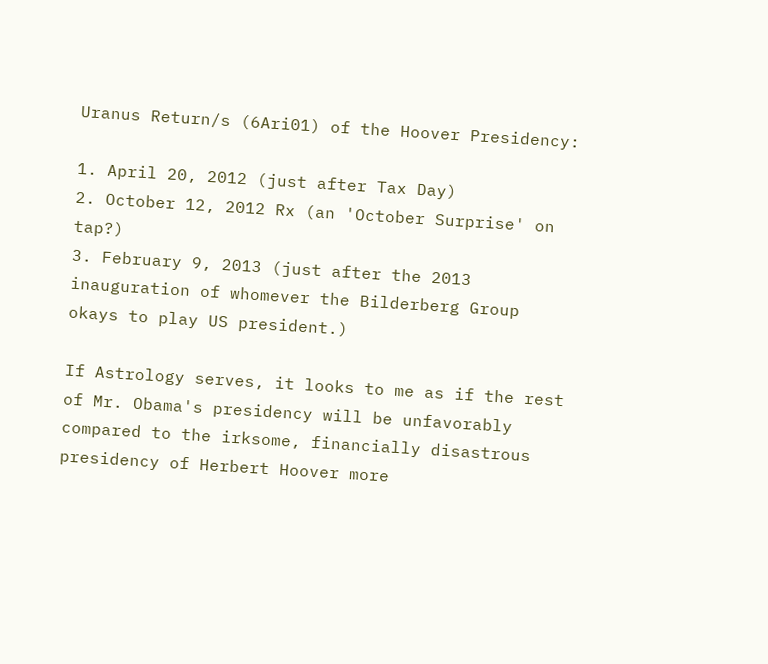Uranus Return/s (6Ari01) of the Hoover Presidency:

1. April 20, 2012 (just after Tax Day)
2. October 12, 2012 Rx (an 'October Surprise' on tap?)
3. February 9, 2013 (just after the 2013 inauguration of whomever the Bilderberg Group okays to play US president.)

If Astrology serves, it looks to me as if the rest of Mr. Obama's presidency will be unfavorably compared to the irksome, financially disastrous presidency of Herbert Hoover more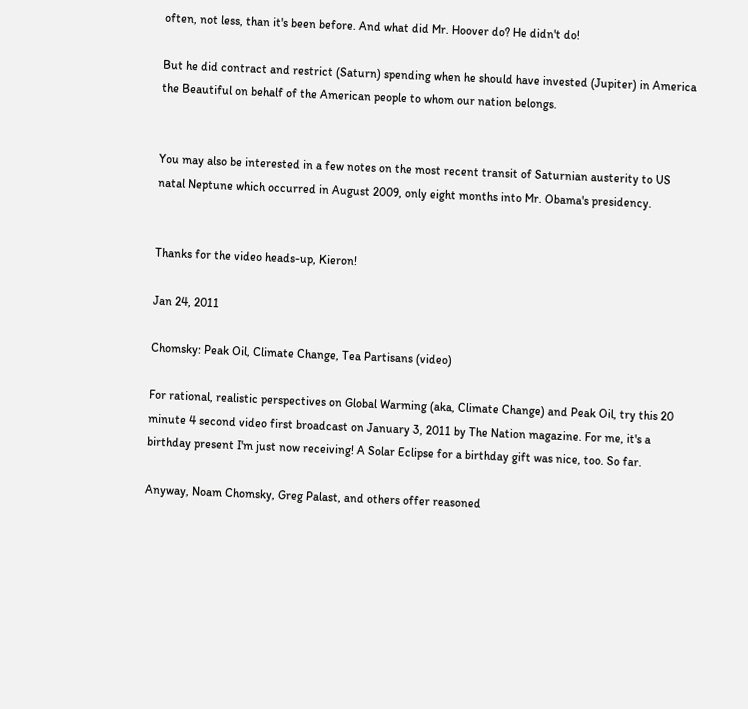often, not less, than it's been before. And what did Mr. Hoover do? He didn't do!

But he did contract and restrict (Saturn) spending when he should have invested (Jupiter) in America the Beautiful on behalf of the American people to whom our nation belongs.


You may also be interested in a few notes on the most recent transit of Saturnian austerity to US natal Neptune which occurred in August 2009, only eight months into Mr. Obama's presidency.


Thanks for the video heads-up, Kieron!

Jan 24, 2011

Chomsky: Peak Oil, Climate Change, Tea Partisans (video)

For rational, realistic perspectives on Global Warming (aka, Climate Change) and Peak Oil, try this 20 minute 4 second video first broadcast on January 3, 2011 by The Nation magazine. For me, it's a birthday present I'm just now receiving! A Solar Eclipse for a birthday gift was nice, too. So far.

Anyway, Noam Chomsky, Greg Palast, and others offer reasoned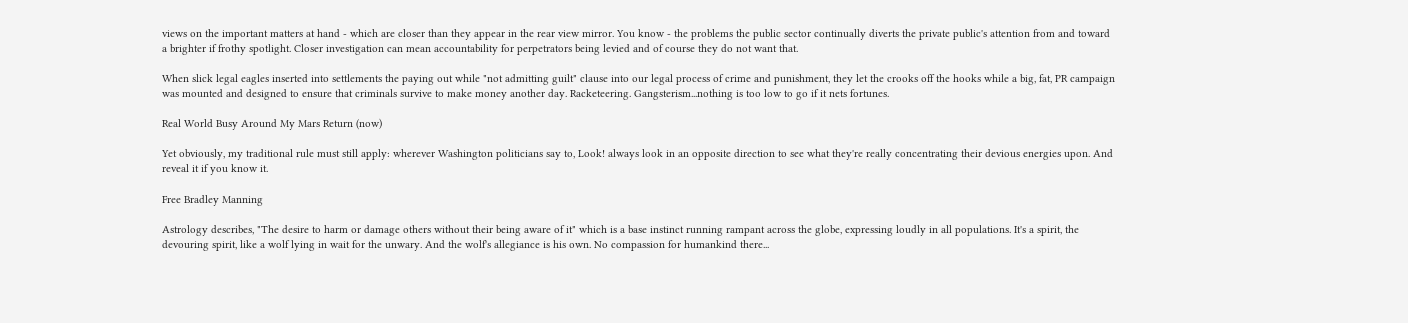views on the important matters at hand - which are closer than they appear in the rear view mirror. You know - the problems the public sector continually diverts the private public's attention from and toward a brighter if frothy spotlight. Closer investigation can mean accountability for perpetrators being levied and of course they do not want that.

When slick legal eagles inserted into settlements the paying out while "not admitting guilt" clause into our legal process of crime and punishment, they let the crooks off the hooks while a big, fat, PR campaign was mounted and designed to ensure that criminals survive to make money another day. Racketeering. Gangsterism...nothing is too low to go if it nets fortunes.

Real World Busy Around My Mars Return (now)

Yet obviously, my traditional rule must still apply: wherever Washington politicians say to, Look! always look in an opposite direction to see what they're really concentrating their devious energies upon. And reveal it if you know it.

Free Bradley Manning

Astrology describes, "The desire to harm or damage others without their being aware of it" which is a base instinct running rampant across the globe, expressing loudly in all populations. It's a spirit, the devouring spirit, like a wolf lying in wait for the unwary. And the wolf's allegiance is his own. No compassion for humankind there...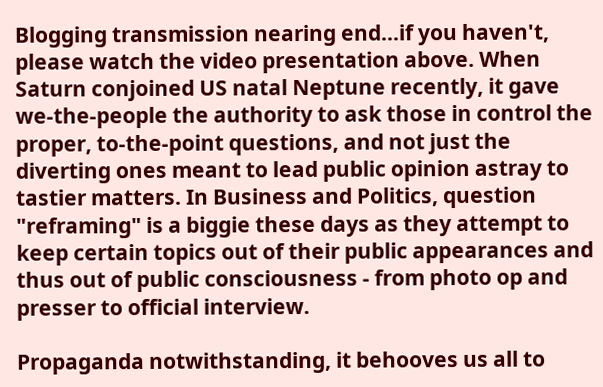Blogging transmission nearing end...if you haven't, please watch the video presentation above. When Saturn conjoined US natal Neptune recently, it gave we-the-people the authority to ask those in control the proper, to-the-point questions, and not just the diverting ones meant to lead public opinion astray to tastier matters. In Business and Politics, question "reframing" is a biggie these days as they attempt to keep certain topics out of their public appearances and thus out of public consciousness - from photo op and presser to official interview.

Propaganda notwithstanding, it behooves us all to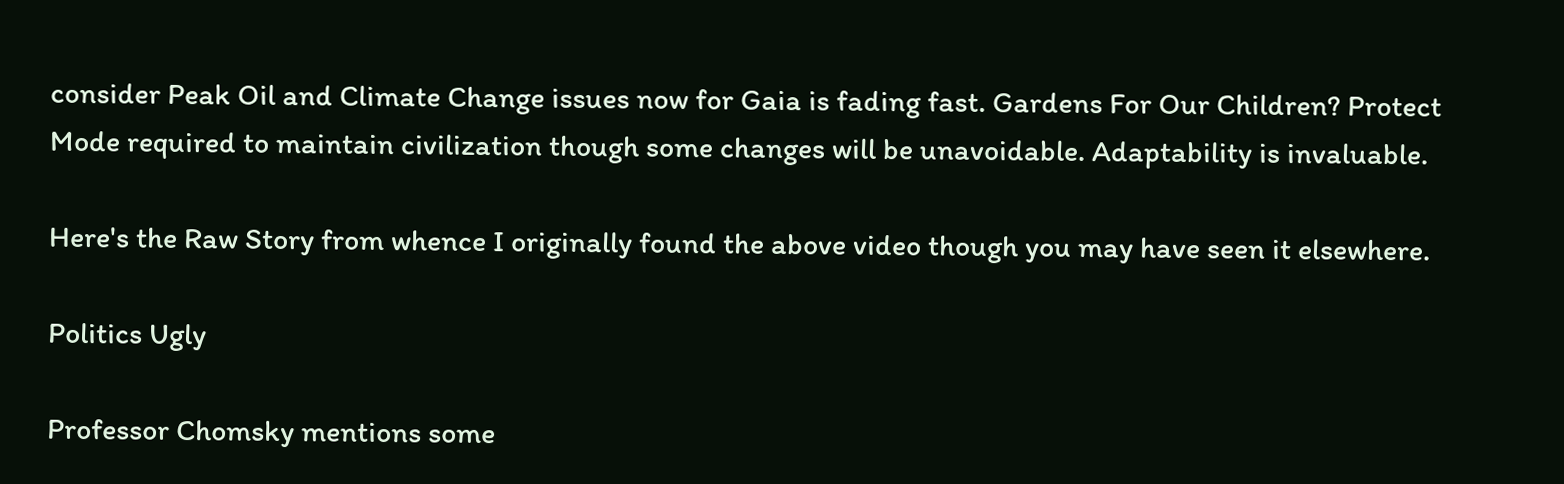consider Peak Oil and Climate Change issues now for Gaia is fading fast. Gardens For Our Children? Protect Mode required to maintain civilization though some changes will be unavoidable. Adaptability is invaluable.

Here's the Raw Story from whence I originally found the above video though you may have seen it elsewhere.

Politics Ugly

Professor Chomsky mentions some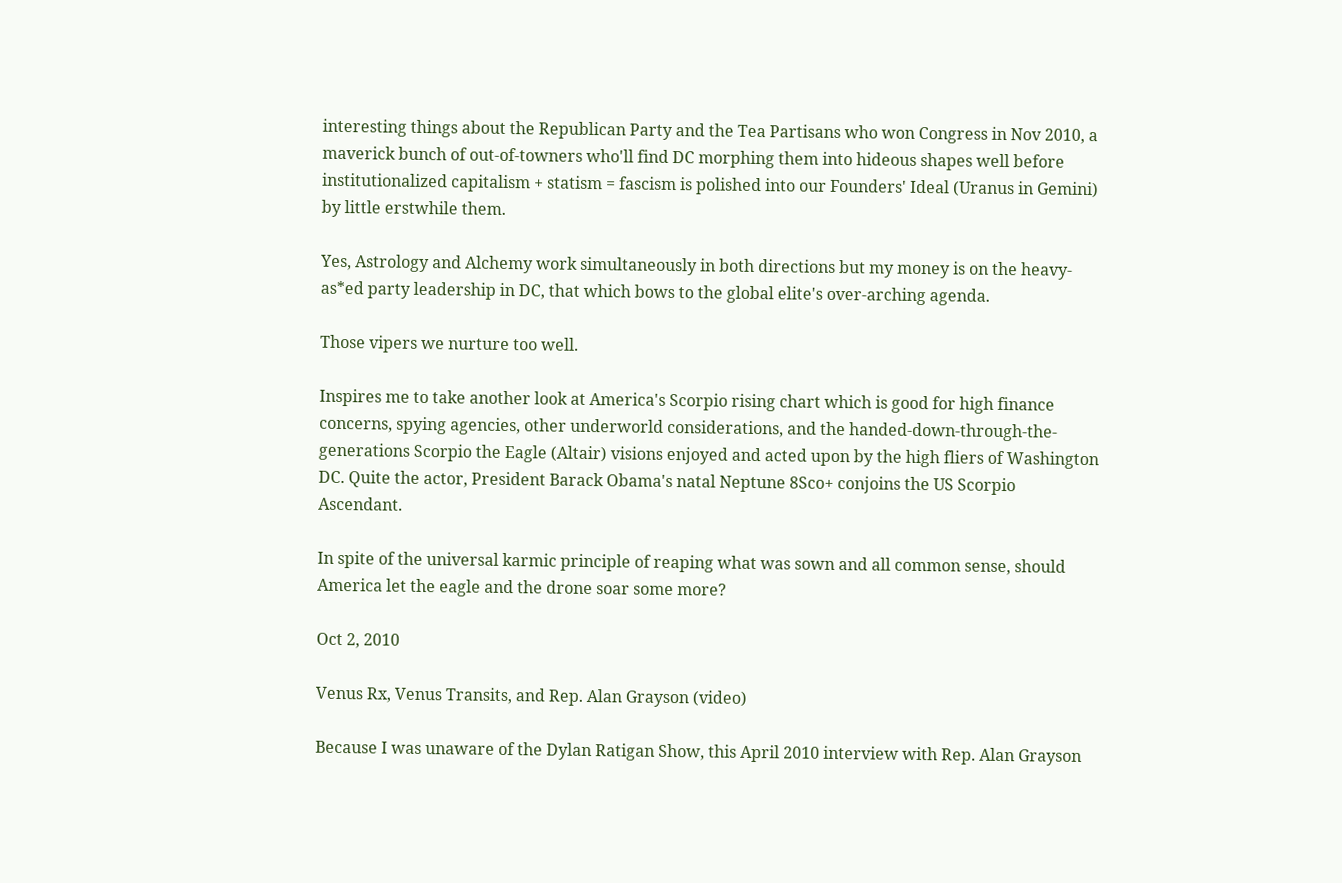interesting things about the Republican Party and the Tea Partisans who won Congress in Nov 2010, a maverick bunch of out-of-towners who'll find DC morphing them into hideous shapes well before institutionalized capitalism + statism = fascism is polished into our Founders' Ideal (Uranus in Gemini) by little erstwhile them.

Yes, Astrology and Alchemy work simultaneously in both directions but my money is on the heavy-as*ed party leadership in DC, that which bows to the global elite's over-arching agenda.

Those vipers we nurture too well.

Inspires me to take another look at America's Scorpio rising chart which is good for high finance concerns, spying agencies, other underworld considerations, and the handed-down-through-the-generations Scorpio the Eagle (Altair) visions enjoyed and acted upon by the high fliers of Washington DC. Quite the actor, President Barack Obama's natal Neptune 8Sco+ conjoins the US Scorpio Ascendant.

In spite of the universal karmic principle of reaping what was sown and all common sense, should America let the eagle and the drone soar some more?

Oct 2, 2010

Venus Rx, Venus Transits, and Rep. Alan Grayson (video)

Because I was unaware of the Dylan Ratigan Show, this April 2010 interview with Rep. Alan Grayson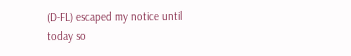(D-FL) escaped my notice until today so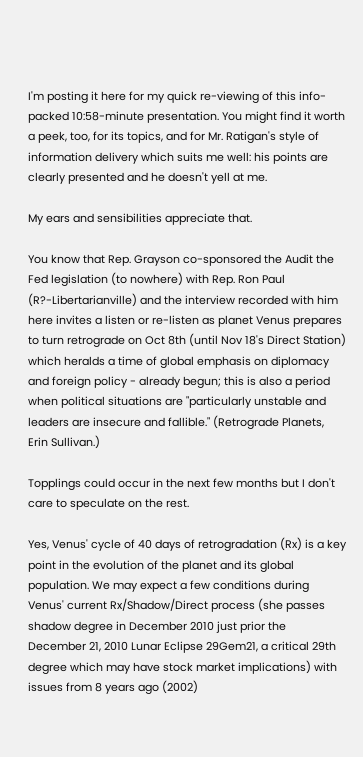I'm posting it here for my quick re-viewing of this info-packed 10:58-minute presentation. You might find it worth a peek, too, for its topics, and for Mr. Ratigan's style of information delivery which suits me well: his points are clearly presented and he doesn't yell at me.

My ears and sensibilities appreciate that.

You know that Rep. Grayson co-sponsored the Audit the Fed legislation (to nowhere) with Rep. Ron Paul (R?-Libertarianville) and the interview recorded with him here invites a listen or re-listen as planet Venus prepares to turn retrograde on Oct 8th (until Nov 18's Direct Station) which heralds a time of global emphasis on diplomacy and foreign policy - already begun; this is also a period when political situations are "particularly unstable and leaders are insecure and fallible." (Retrograde Planets, Erin Sullivan.)

Topplings could occur in the next few months but I don't care to speculate on the rest.

Yes, Venus' cycle of 40 days of retrogradation (Rx) is a key point in the evolution of the planet and its global population. We may expect a few conditions during Venus' current Rx/Shadow/Direct process (she passes shadow degree in December 2010 just prior the December 21, 2010 Lunar Eclipse 29Gem21, a critical 29th degree which may have stock market implications) with issues from 8 years ago (2002)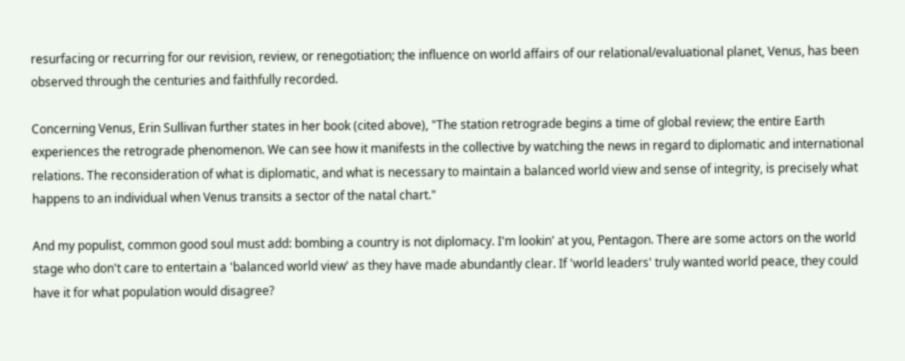resurfacing or recurring for our revision, review, or renegotiation; the influence on world affairs of our relational/evaluational planet, Venus, has been observed through the centuries and faithfully recorded.

Concerning Venus, Erin Sullivan further states in her book (cited above), "The station retrograde begins a time of global review; the entire Earth experiences the retrograde phenomenon. We can see how it manifests in the collective by watching the news in regard to diplomatic and international relations. The reconsideration of what is diplomatic, and what is necessary to maintain a balanced world view and sense of integrity, is precisely what happens to an individual when Venus transits a sector of the natal chart."

And my populist, common good soul must add: bombing a country is not diplomacy. I'm lookin' at you, Pentagon. There are some actors on the world stage who don't care to entertain a 'balanced world view' as they have made abundantly clear. If 'world leaders' truly wanted world peace, they could have it for what population would disagree?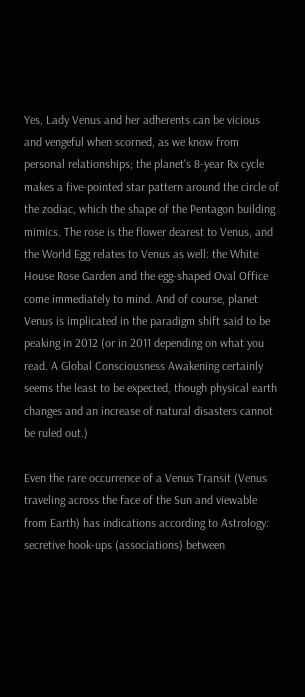Yes, Lady Venus and her adherents can be vicious and vengeful when scorned, as we know from personal relationships; the planet's 8-year Rx cycle makes a five-pointed star pattern around the circle of the zodiac, which the shape of the Pentagon building mimics. The rose is the flower dearest to Venus, and the World Egg relates to Venus as well: the White House Rose Garden and the egg-shaped Oval Office come immediately to mind. And of course, planet Venus is implicated in the paradigm shift said to be peaking in 2012 (or in 2011 depending on what you read. A Global Consciousness Awakening certainly seems the least to be expected, though physical earth changes and an increase of natural disasters cannot be ruled out.)

Even the rare occurrence of a Venus Transit (Venus traveling across the face of the Sun and viewable from Earth) has indications according to Astrology: secretive hook-ups (associations) between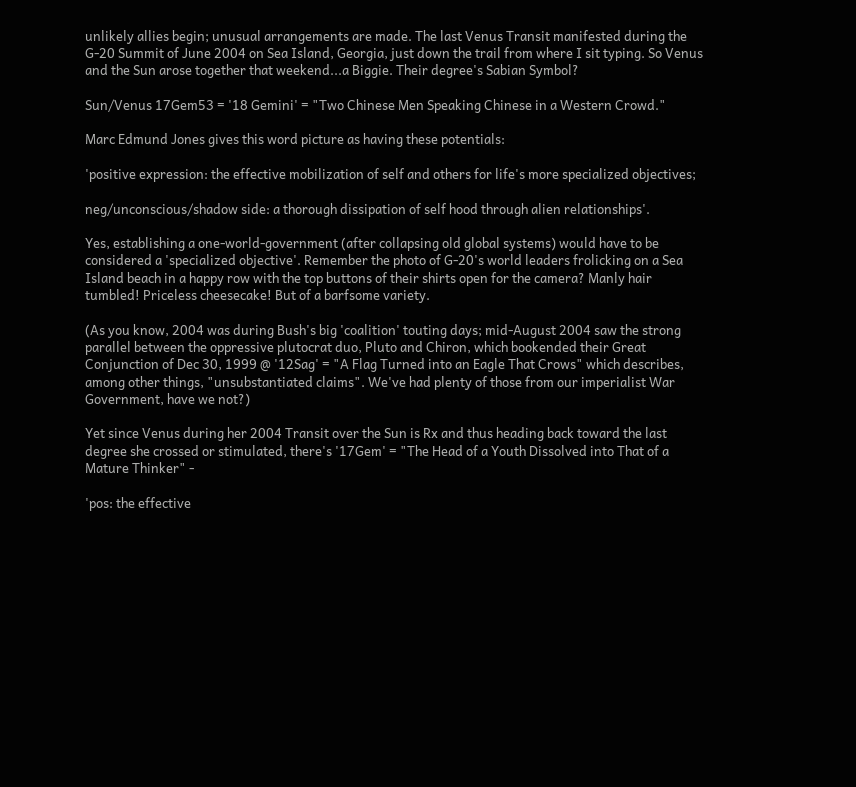unlikely allies begin; unusual arrangements are made. The last Venus Transit manifested during the G-20 Summit of June 2004 on Sea Island, Georgia, just down the trail from where I sit typing. So Venus and the Sun arose together that weekend...a Biggie. Their degree's Sabian Symbol?

Sun/Venus 17Gem53 = '18 Gemini' = "Two Chinese Men Speaking Chinese in a Western Crowd."

Marc Edmund Jones gives this word picture as having these potentials:

'positive expression: the effective mobilization of self and others for life's more specialized objectives;

neg/unconscious/shadow side: a thorough dissipation of self hood through alien relationships'.

Yes, establishing a one-world-government (after collapsing old global systems) would have to be considered a 'specialized objective'. Remember the photo of G-20's world leaders frolicking on a Sea Island beach in a happy row with the top buttons of their shirts open for the camera? Manly hair tumbled! Priceless cheesecake! But of a barfsome variety.

(As you know, 2004 was during Bush's big 'coalition' touting days; mid-August 2004 saw the strong parallel between the oppressive plutocrat duo, Pluto and Chiron, which bookended their Great Conjunction of Dec 30, 1999 @ '12Sag' = "A Flag Turned into an Eagle That Crows" which describes, among other things, "unsubstantiated claims". We've had plenty of those from our imperialist War Government, have we not?)

Yet since Venus during her 2004 Transit over the Sun is Rx and thus heading back toward the last degree she crossed or stimulated, there's '17Gem' = "The Head of a Youth Dissolved into That of a Mature Thinker" -

'pos: the effective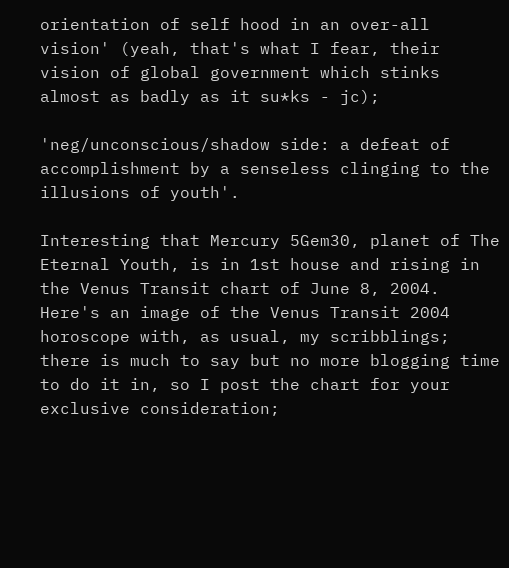orientation of self hood in an over-all vision' (yeah, that's what I fear, their vision of global government which stinks almost as badly as it su*ks - jc);

'neg/unconscious/shadow side: a defeat of accomplishment by a senseless clinging to the illusions of youth'.

Interesting that Mercury 5Gem30, planet of The Eternal Youth, is in 1st house and rising in the Venus Transit chart of June 8, 2004. Here's an image of the Venus Transit 2004 horoscope with, as usual, my scribblings; there is much to say but no more blogging time to do it in, so I post the chart for your exclusive consideration;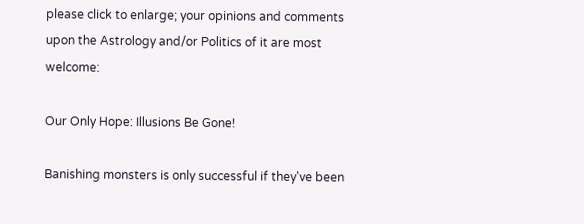please click to enlarge; your opinions and comments upon the Astrology and/or Politics of it are most welcome:

Our Only Hope: Illusions Be Gone!

Banishing monsters is only successful if they've been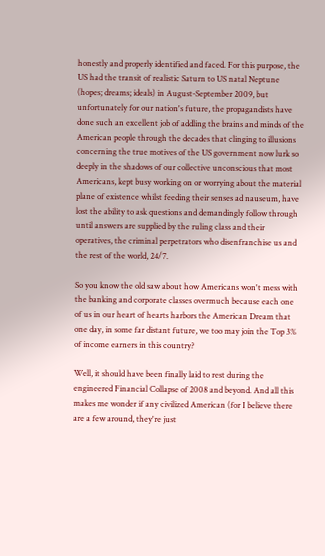honestly and properly identified and faced. For this purpose, the US had the transit of realistic Saturn to US natal Neptune (hopes; dreams; ideals) in August-September 2009, but unfortunately for our nation's future, the propagandists have done such an excellent job of addling the brains and minds of the American people through the decades that clinging to illusions concerning the true motives of the US government now lurk so deeply in the shadows of our collective unconscious that most Americans, kept busy working on or worrying about the material plane of existence whilst feeding their senses ad nauseum, have lost the ability to ask questions and demandingly follow through until answers are supplied by the ruling class and their operatives, the criminal perpetrators who disenfranchise us and the rest of the world, 24/7.

So you know the old saw about how Americans won't mess with the banking and corporate classes overmuch because each one of us in our heart of hearts harbors the American Dream that one day, in some far distant future, we too may join the Top 3% of income earners in this country?

Well, it should have been finally laid to rest during the engineered Financial Collapse of 2008 and beyond. And all this makes me wonder if any civilized American (for I believe there are a few around, they're just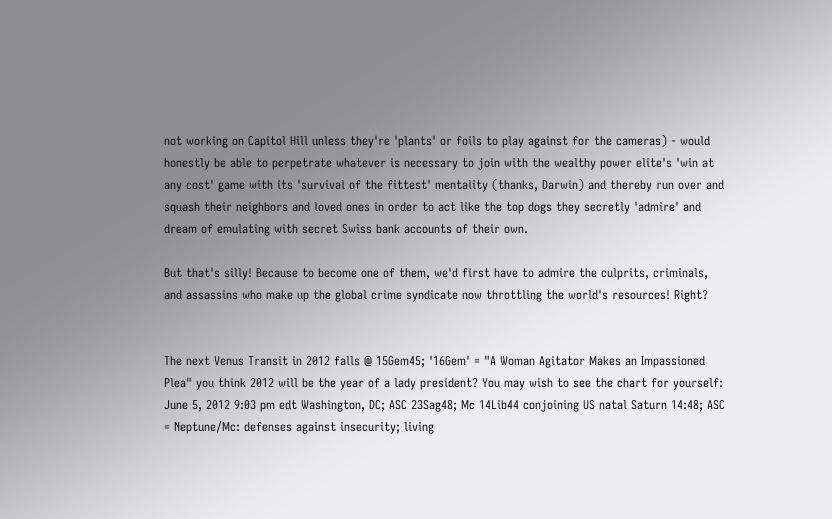not working on Capitol Hill unless they're 'plants' or foils to play against for the cameras) - would honestly be able to perpetrate whatever is necessary to join with the wealthy power elite's 'win at any cost' game with its 'survival of the fittest' mentality (thanks, Darwin) and thereby run over and squash their neighbors and loved ones in order to act like the top dogs they secretly 'admire' and dream of emulating with secret Swiss bank accounts of their own.

But that's silly! Because to become one of them, we'd first have to admire the culprits, criminals, and assassins who make up the global crime syndicate now throttling the world's resources! Right?


The next Venus Transit in 2012 falls @ 15Gem45; '16Gem' = "A Woman Agitator Makes an Impassioned Plea" you think 2012 will be the year of a lady president? You may wish to see the chart for yourself: June 5, 2012 9:03 pm edt Washington, DC; ASC 23Sag48; Mc 14Lib44 conjoining US natal Saturn 14:48; ASC = Neptune/Mc: defenses against insecurity; living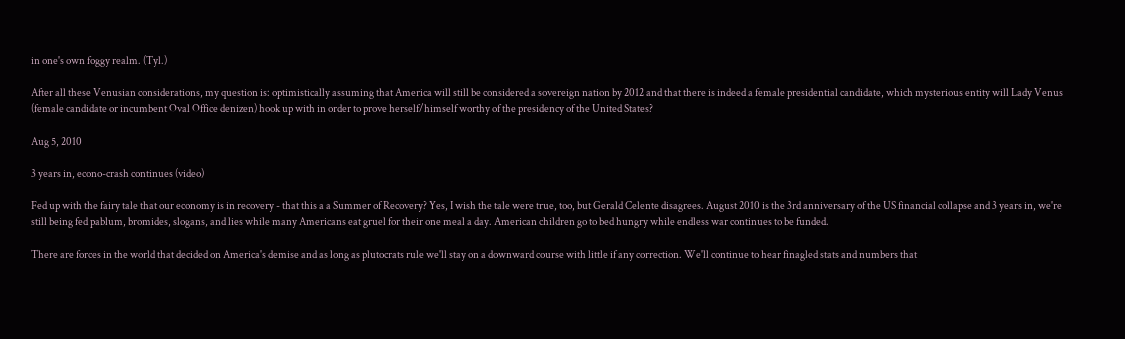in one's own foggy realm. (Tyl.)

After all these Venusian considerations, my question is: optimistically assuming that America will still be considered a sovereign nation by 2012 and that there is indeed a female presidential candidate, which mysterious entity will Lady Venus (female candidate or incumbent Oval Office denizen) hook up with in order to prove herself/himself worthy of the presidency of the United States?

Aug 5, 2010

3 years in, econo-crash continues (video)

Fed up with the fairy tale that our economy is in recovery - that this a a Summer of Recovery? Yes, I wish the tale were true, too, but Gerald Celente disagrees. August 2010 is the 3rd anniversary of the US financial collapse and 3 years in, we're still being fed pablum, bromides, slogans, and lies while many Americans eat gruel for their one meal a day. American children go to bed hungry while endless war continues to be funded.

There are forces in the world that decided on America's demise and as long as plutocrats rule we'll stay on a downward course with little if any correction. We'll continue to hear finagled stats and numbers that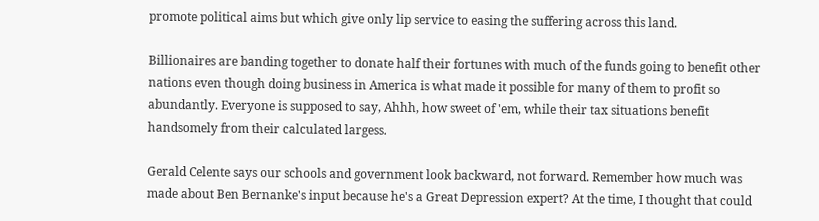promote political aims but which give only lip service to easing the suffering across this land.

Billionaires are banding together to donate half their fortunes with much of the funds going to benefit other nations even though doing business in America is what made it possible for many of them to profit so abundantly. Everyone is supposed to say, Ahhh, how sweet of 'em, while their tax situations benefit handsomely from their calculated largess.

Gerald Celente says our schools and government look backward, not forward. Remember how much was made about Ben Bernanke's input because he's a Great Depression expert? At the time, I thought that could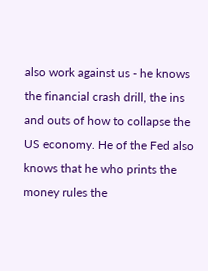also work against us - he knows the financial crash drill, the ins and outs of how to collapse the US economy. He of the Fed also knows that he who prints the money rules the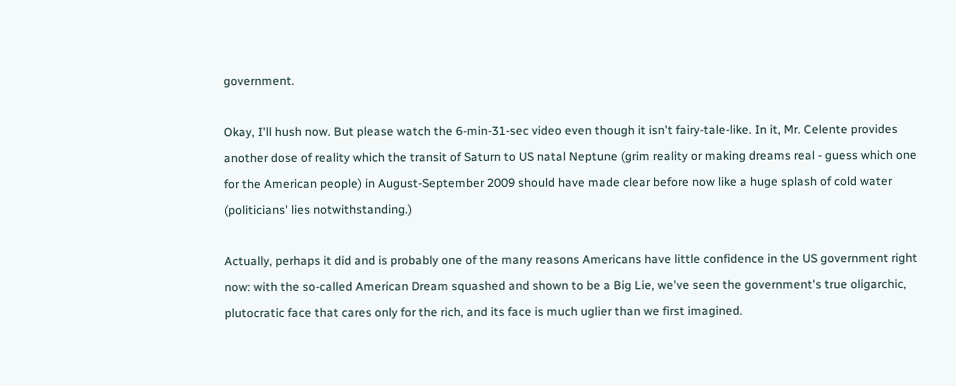government.

Okay, I'll hush now. But please watch the 6-min-31-sec video even though it isn't fairy-tale-like. In it, Mr. Celente provides another dose of reality which the transit of Saturn to US natal Neptune (grim reality or making dreams real - guess which one for the American people) in August-September 2009 should have made clear before now like a huge splash of cold water (politicians' lies notwithstanding.)

Actually, perhaps it did and is probably one of the many reasons Americans have little confidence in the US government right now: with the so-called American Dream squashed and shown to be a Big Lie, we've seen the government's true oligarchic, plutocratic face that cares only for the rich, and its face is much uglier than we first imagined.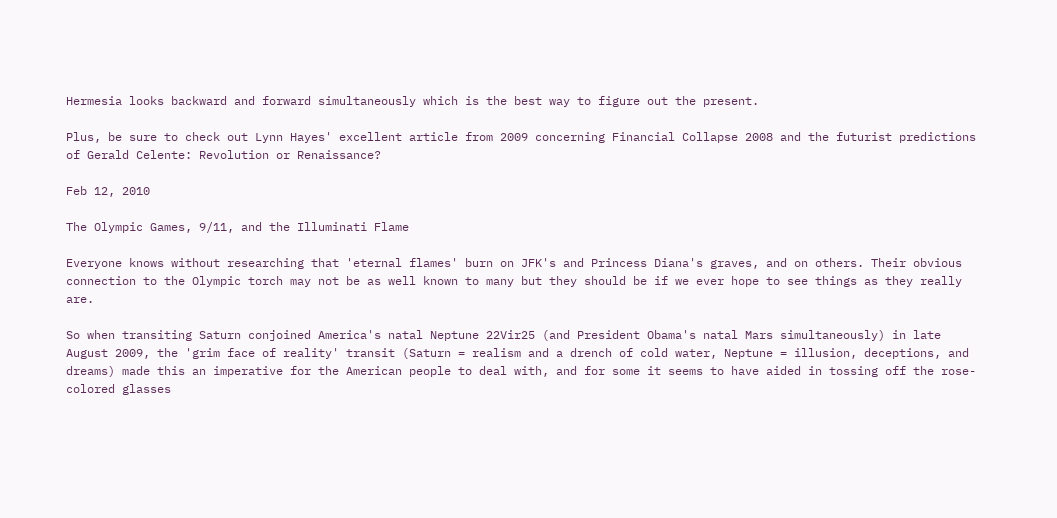Hermesia looks backward and forward simultaneously which is the best way to figure out the present.

Plus, be sure to check out Lynn Hayes' excellent article from 2009 concerning Financial Collapse 2008 and the futurist predictions of Gerald Celente: Revolution or Renaissance?

Feb 12, 2010

The Olympic Games, 9/11, and the Illuminati Flame

Everyone knows without researching that 'eternal flames' burn on JFK's and Princess Diana's graves, and on others. Their obvious connection to the Olympic torch may not be as well known to many but they should be if we ever hope to see things as they really are.

So when transiting Saturn conjoined America's natal Neptune 22Vir25 (and President Obama's natal Mars simultaneously) in late August 2009, the 'grim face of reality' transit (Saturn = realism and a drench of cold water, Neptune = illusion, deceptions, and dreams) made this an imperative for the American people to deal with, and for some it seems to have aided in tossing off the rose-colored glasses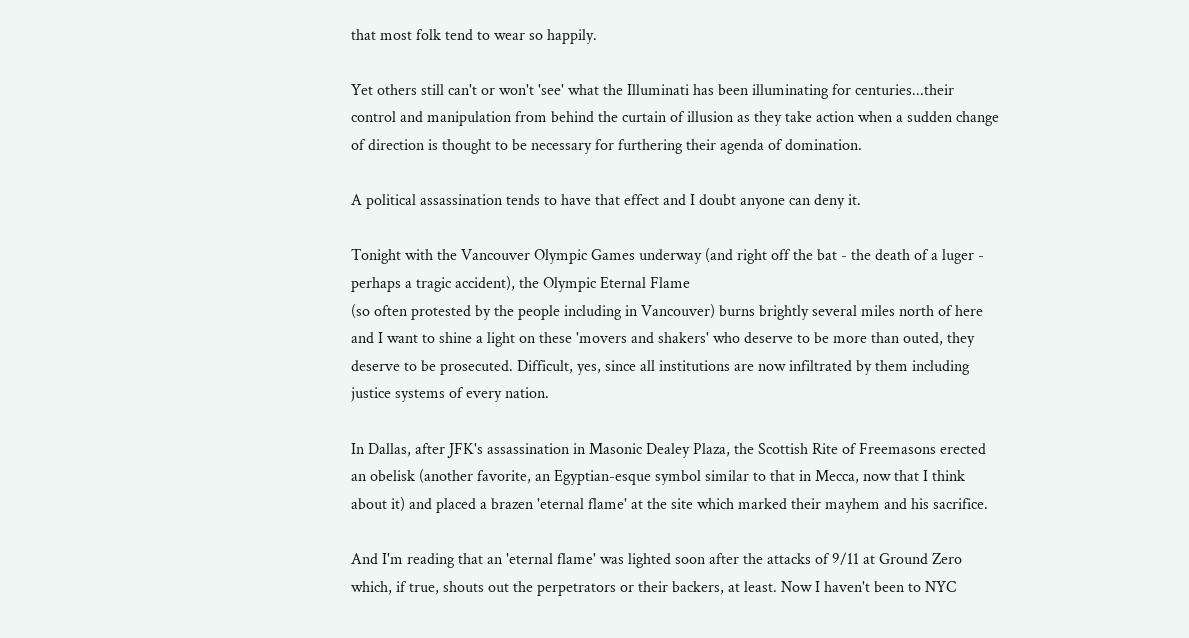that most folk tend to wear so happily.

Yet others still can't or won't 'see' what the Illuminati has been illuminating for centuries...their control and manipulation from behind the curtain of illusion as they take action when a sudden change of direction is thought to be necessary for furthering their agenda of domination.

A political assassination tends to have that effect and I doubt anyone can deny it.

Tonight with the Vancouver Olympic Games underway (and right off the bat - the death of a luger - perhaps a tragic accident), the Olympic Eternal Flame
(so often protested by the people including in Vancouver) burns brightly several miles north of here and I want to shine a light on these 'movers and shakers' who deserve to be more than outed, they deserve to be prosecuted. Difficult, yes, since all institutions are now infiltrated by them including justice systems of every nation.

In Dallas, after JFK's assassination in Masonic Dealey Plaza, the Scottish Rite of Freemasons erected an obelisk (another favorite, an Egyptian-esque symbol similar to that in Mecca, now that I think about it) and placed a brazen 'eternal flame' at the site which marked their mayhem and his sacrifice.

And I'm reading that an 'eternal flame' was lighted soon after the attacks of 9/11 at Ground Zero which, if true, shouts out the perpetrators or their backers, at least. Now I haven't been to NYC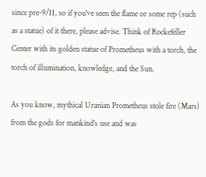since pre-9/11, so if you've seen the flame or some rep (such as a statue) of it there, please advise. Think of Rockefeller Center with its golden statue of Prometheus with a torch, the torch of illumination, knowledge, and the Sun.

As you know, mythical Uranian Prometheus stole fire (Mars) from the gods for mankind's use and was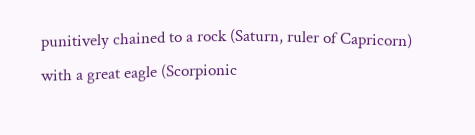punitively chained to a rock (Saturn, ruler of Capricorn) with a great eagle (Scorpionic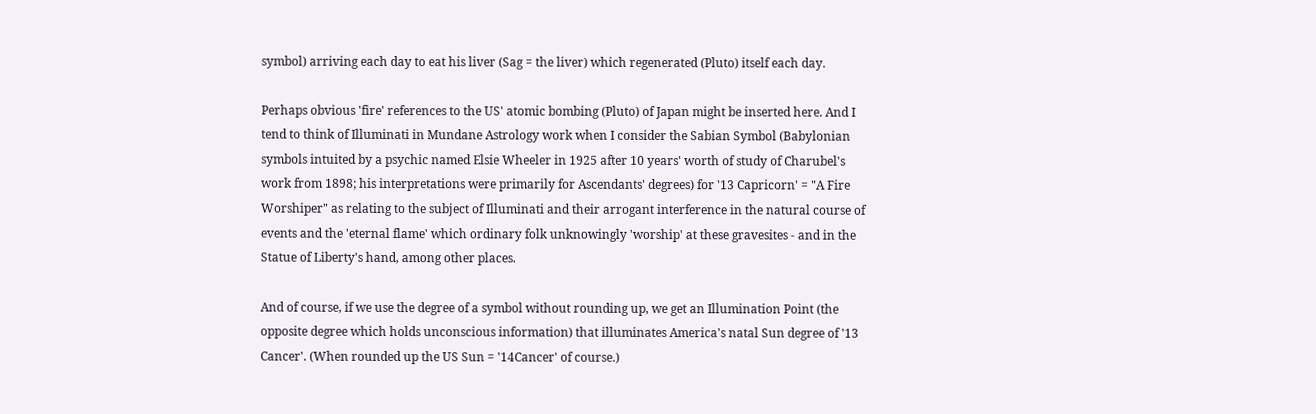symbol) arriving each day to eat his liver (Sag = the liver) which regenerated (Pluto) itself each day.

Perhaps obvious 'fire' references to the US' atomic bombing (Pluto) of Japan might be inserted here. And I tend to think of Illuminati in Mundane Astrology work when I consider the Sabian Symbol (Babylonian symbols intuited by a psychic named Elsie Wheeler in 1925 after 10 years' worth of study of Charubel's work from 1898; his interpretations were primarily for Ascendants' degrees) for '13 Capricorn' = "A Fire Worshiper" as relating to the subject of Illuminati and their arrogant interference in the natural course of events and the 'eternal flame' which ordinary folk unknowingly 'worship' at these gravesites - and in the Statue of Liberty's hand, among other places.

And of course, if we use the degree of a symbol without rounding up, we get an Illumination Point (the opposite degree which holds unconscious information) that illuminates America's natal Sun degree of '13 Cancer'. (When rounded up the US Sun = '14Cancer' of course.)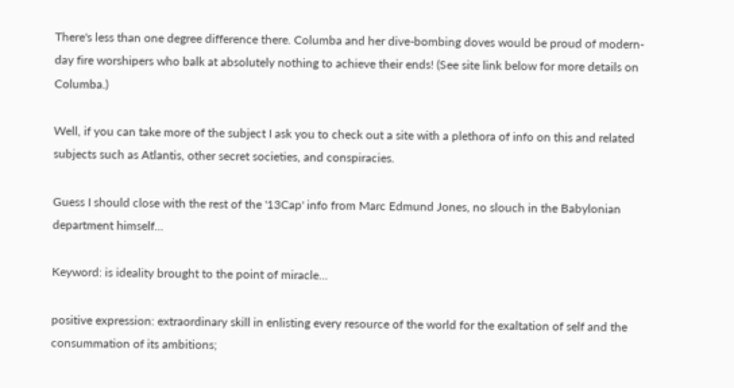There's less than one degree difference there. Columba and her dive-bombing doves would be proud of modern-day fire worshipers who balk at absolutely nothing to achieve their ends! (See site link below for more details on Columba.)

Well, if you can take more of the subject I ask you to check out a site with a plethora of info on this and related subjects such as Atlantis, other secret societies, and conspiracies.

Guess I should close with the rest of the '13Cap' info from Marc Edmund Jones, no slouch in the Babylonian department himself...

Keyword: is ideality brought to the point of miracle...

positive expression: extraordinary skill in enlisting every resource of the world for the exaltation of self and the consummation of its ambitions;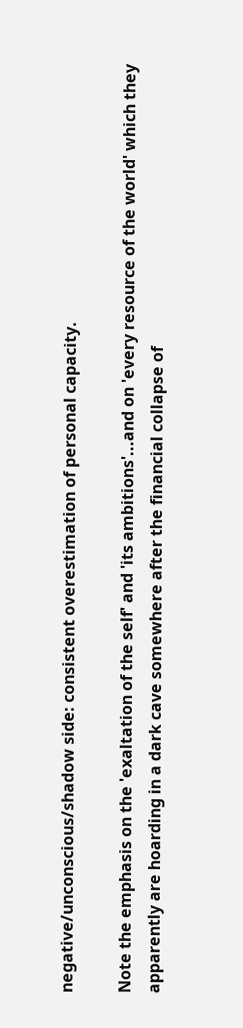negative/unconscious/shadow side: consistent overestimation of personal capacity.

Note the emphasis on the 'exaltation of the self' and 'its ambitions'...and on 'every resource of the world' which they apparently are hoarding in a dark cave somewhere after the financial collapse of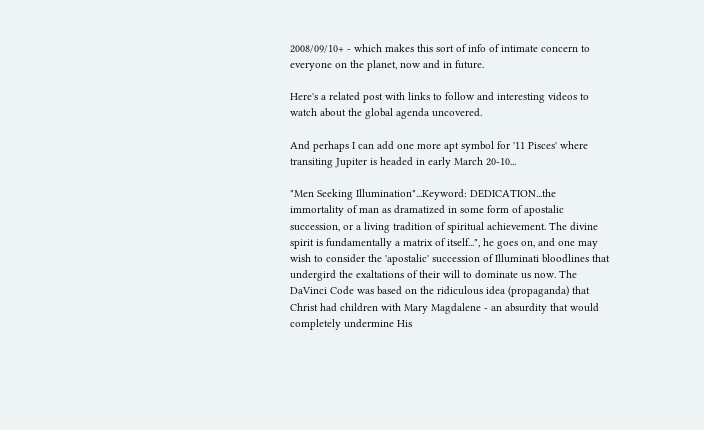2008/09/10+ - which makes this sort of info of intimate concern to everyone on the planet, now and in future.

Here's a related post with links to follow and interesting videos to watch about the global agenda uncovered.

And perhaps I can add one more apt symbol for '11 Pisces' where transiting Jupiter is headed in early March 20-10...

"Men Seeking Illumination"...Keyword: DEDICATION...the immortality of man as dramatized in some form of apostalic succession, or a living tradition of spiritual achievement. The divine spirit is fundamentally a matrix of itself...", he goes on, and one may wish to consider the 'apostalic' succession of Illuminati bloodlines that undergird the exaltations of their will to dominate us now. The DaVinci Code was based on the ridiculous idea (propaganda) that Christ had children with Mary Magdalene - an absurdity that would completely undermine His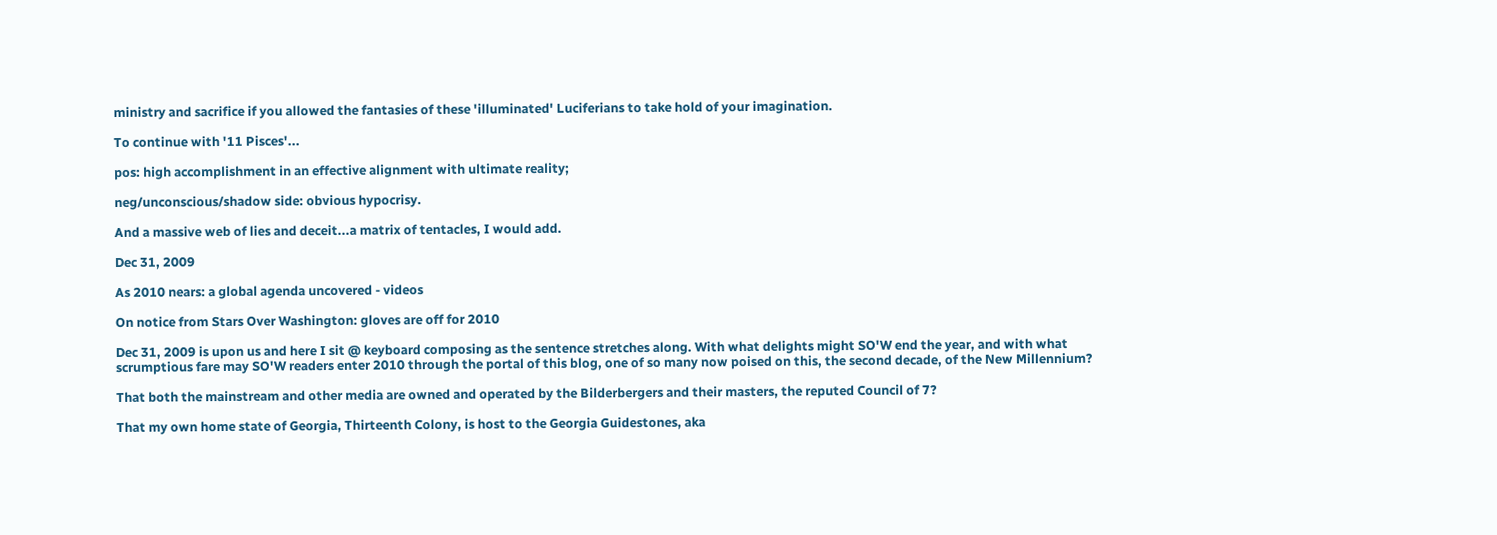ministry and sacrifice if you allowed the fantasies of these 'illuminated' Luciferians to take hold of your imagination.

To continue with '11 Pisces'...

pos: high accomplishment in an effective alignment with ultimate reality;

neg/unconscious/shadow side: obvious hypocrisy.

And a massive web of lies and deceit...a matrix of tentacles, I would add.

Dec 31, 2009

As 2010 nears: a global agenda uncovered - videos

On notice from Stars Over Washington: gloves are off for 2010

Dec 31, 2009 is upon us and here I sit @ keyboard composing as the sentence stretches along. With what delights might SO'W end the year, and with what scrumptious fare may SO'W readers enter 2010 through the portal of this blog, one of so many now poised on this, the second decade, of the New Millennium?

That both the mainstream and other media are owned and operated by the Bilderbergers and their masters, the reputed Council of 7?

That my own home state of Georgia, Thirteenth Colony, is host to the Georgia Guidestones, aka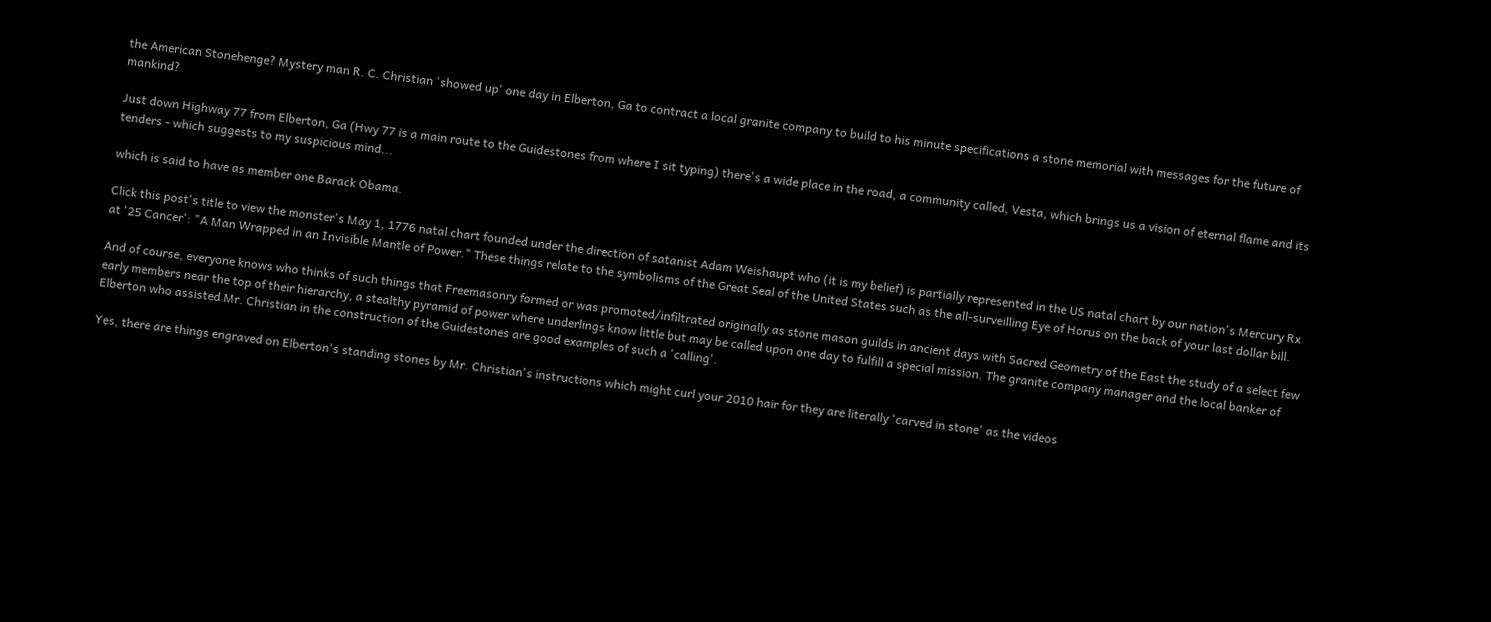the American Stonehenge? Mystery man R. C. Christian 'showed up' one day in Elberton, Ga to contract a local granite company to build to his minute specifications a stone memorial with messages for the future of mankind?

Just down Highway 77 from Elberton, Ga (Hwy 77 is a main route to the Guidestones from where I sit typing) there's a wide place in the road, a community called, Vesta, which brings us a vision of eternal flame and its tenders - which suggests to my suspicious mind...

which is said to have as member one Barack Obama.

Click this post's title to view the monster's May 1, 1776 natal chart founded under the direction of satanist Adam Weishaupt who (it is my belief) is partially represented in the US natal chart by our nation's Mercury Rx at '25 Cancer': "A Man Wrapped in an Invisible Mantle of Power." These things relate to the symbolisms of the Great Seal of the United States such as the all-surveilling Eye of Horus on the back of your last dollar bill.

And of course, everyone knows who thinks of such things that Freemasonry formed or was promoted/infiltrated originally as stone mason guilds in ancient days with Sacred Geometry of the East the study of a select few early members near the top of their hierarchy, a stealthy pyramid of power where underlings know little but may be called upon one day to fulfill a special mission. The granite company manager and the local banker of Elberton who assisted Mr. Christian in the construction of the Guidestones are good examples of such a 'calling'.

Yes, there are things engraved on Elberton's standing stones by Mr. Christian's instructions which might curl your 2010 hair for they are literally 'carved in stone' as the videos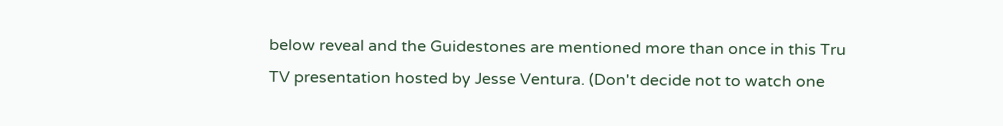below reveal and the Guidestones are mentioned more than once in this Tru TV presentation hosted by Jesse Ventura. (Don't decide not to watch one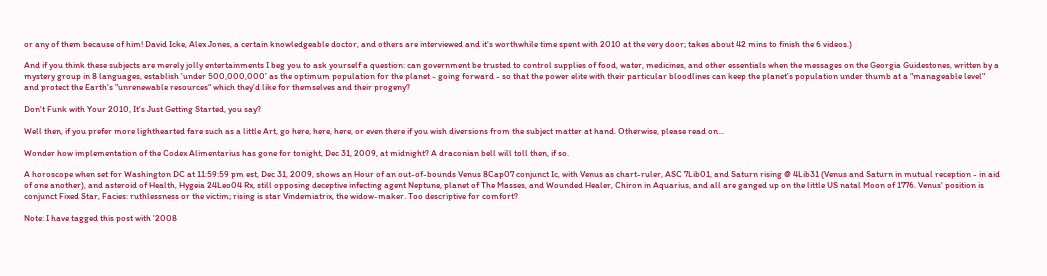or any of them because of him! David Icke, Alex Jones, a certain knowledgeable doctor, and others are interviewed and it's worthwhile time spent with 2010 at the very door; takes about 42 mins to finish the 6 videos.)

And if you think these subjects are merely jolly entertainments I beg you to ask yourself a question: can government be trusted to control supplies of food, water, medicines, and other essentials when the messages on the Georgia Guidestones, written by a mystery group in 8 languages, establish 'under 500,000,000' as the optimum population for the planet - going forward - so that the power elite with their particular bloodlines can keep the planet's population under thumb at a "manageable level" and protect the Earth's "unrenewable resources" which they'd like for themselves and their progeny?

Don't Funk with Your 2010, It's Just Getting Started, you say?

Well then, if you prefer more lighthearted fare such as a little Art, go here, here, here, or even there if you wish diversions from the subject matter at hand. Otherwise, please read on...

Wonder how implementation of the Codex Alimentarius has gone for tonight, Dec 31, 2009, at midnight? A draconian bell will toll then, if so.

A horoscope when set for Washington DC at 11:59:59 pm est, Dec 31, 2009, shows an Hour of an out-of-bounds Venus 8Cap07 conjunct Ic, with Venus as chart-ruler, ASC 7Lib01, and Saturn rising @ 4Lib31 (Venus and Saturn in mutual reception - in aid of one another), and asteroid of Health, Hygeia 24Leo04 Rx, still opposing deceptive infecting agent Neptune, planet of The Masses, and Wounded Healer, Chiron in Aquarius, and all are ganged up on the little US natal Moon of 1776. Venus' position is conjunct Fixed Star, Facies: ruthlessness or the victim; rising is star Vindemiatrix, the widow-maker. Too descriptive for comfort?

Note: I have tagged this post with '2008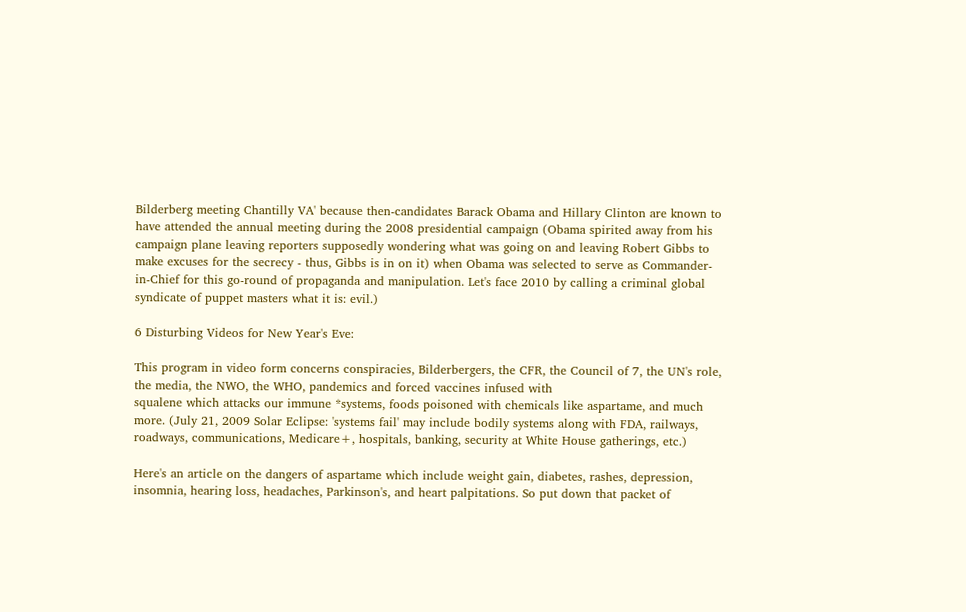Bilderberg meeting Chantilly VA' because then-candidates Barack Obama and Hillary Clinton are known to have attended the annual meeting during the 2008 presidential campaign (Obama spirited away from his campaign plane leaving reporters supposedly wondering what was going on and leaving Robert Gibbs to make excuses for the secrecy - thus, Gibbs is in on it) when Obama was selected to serve as Commander-in-Chief for this go-round of propaganda and manipulation. Let's face 2010 by calling a criminal global syndicate of puppet masters what it is: evil.)

6 Disturbing Videos for New Year's Eve:

This program in video form concerns conspiracies, Bilderbergers, the CFR, the Council of 7, the UN's role, the media, the NWO, the WHO, pandemics and forced vaccines infused with
squalene which attacks our immune *systems, foods poisoned with chemicals like aspartame, and much more. (July 21, 2009 Solar Eclipse: 'systems fail' may include bodily systems along with FDA, railways, roadways, communications, Medicare+, hospitals, banking, security at White House gatherings, etc.)

Here's an article on the dangers of aspartame which include weight gain, diabetes, rashes, depression, insomnia, hearing loss, headaches, Parkinson's, and heart palpitations. So put down that packet of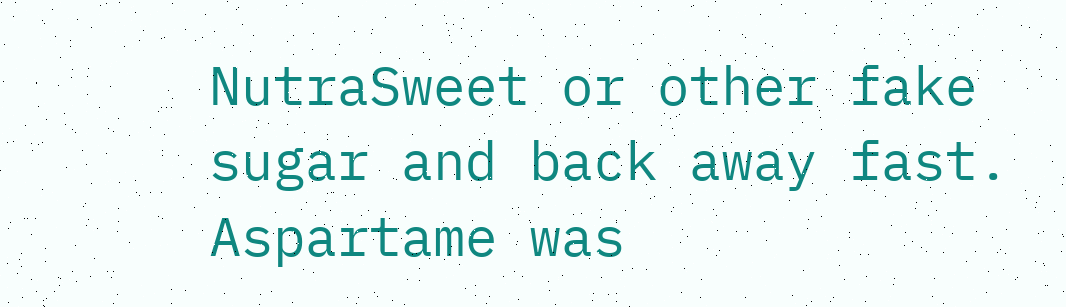NutraSweet or other fake sugar and back away fast. Aspartame was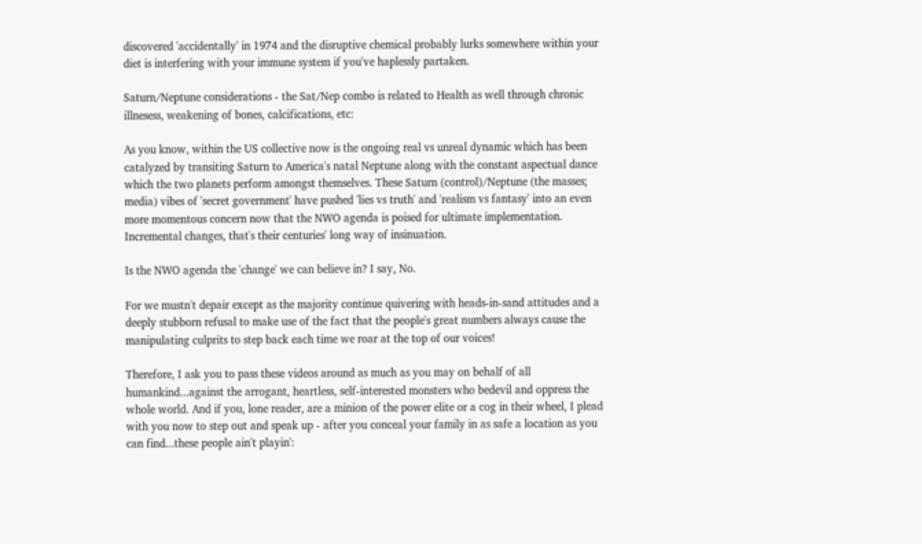discovered 'accidentally' in 1974 and the disruptive chemical probably lurks somewhere within your diet is interfering with your immune system if you've haplessly partaken.

Saturn/Neptune considerations - the Sat/Nep combo is related to Health as well through chronic illnesess, weakening of bones, calcifications, etc:

As you know, within the US collective now is the ongoing real vs unreal dynamic which has been catalyzed by transiting Saturn to America's natal Neptune along with the constant aspectual dance which the two planets perform amongst themselves. These Saturn (control)/Neptune (the masses; media) vibes of 'secret government' have pushed 'lies vs truth' and 'realism vs fantasy' into an even more momentous concern now that the NWO agenda is poised for ultimate implementation. Incremental changes, that's their centuries' long way of insinuation.

Is the NWO agenda the 'change' we can believe in? I say, No.

For we mustn't depair except as the majority continue quivering with heads-in-sand attitudes and a deeply stubborn refusal to make use of the fact that the people's great numbers always cause the manipulating culprits to step back each time we roar at the top of our voices!

Therefore, I ask you to pass these videos around as much as you may on behalf of all humankind...against the arrogant, heartless, self-interested monsters who bedevil and oppress the whole world. And if you, lone reader, are a minion of the power elite or a cog in their wheel, I plead with you now to step out and speak up - after you conceal your family in as safe a location as you can find...these people ain't playin':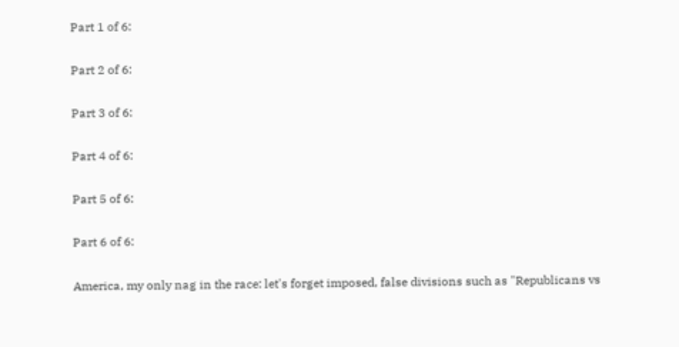Part 1 of 6:

Part 2 of 6:

Part 3 of 6:

Part 4 of 6:

Part 5 of 6:

Part 6 of 6:

America, my only nag in the race: let's forget imposed, false divisions such as "Republicans vs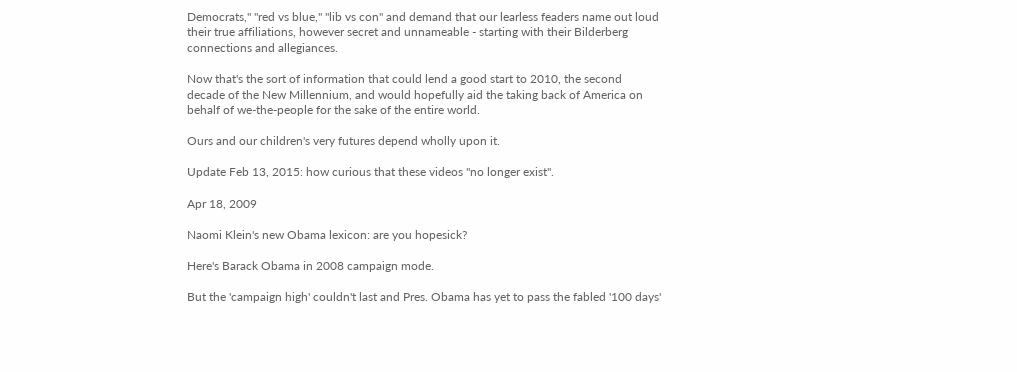Democrats," "red vs blue," "lib vs con" and demand that our learless feaders name out loud their true affiliations, however secret and unnameable - starting with their Bilderberg connections and allegiances.

Now that's the sort of information that could lend a good start to 2010, the second decade of the New Millennium, and would hopefully aid the taking back of America on behalf of we-the-people for the sake of the entire world.

Ours and our children's very futures depend wholly upon it.

Update Feb 13, 2015: how curious that these videos "no longer exist".

Apr 18, 2009

Naomi Klein's new Obama lexicon: are you hopesick?

Here's Barack Obama in 2008 campaign mode.

But the 'campaign high' couldn't last and Pres. Obama has yet to pass the fabled '100 days'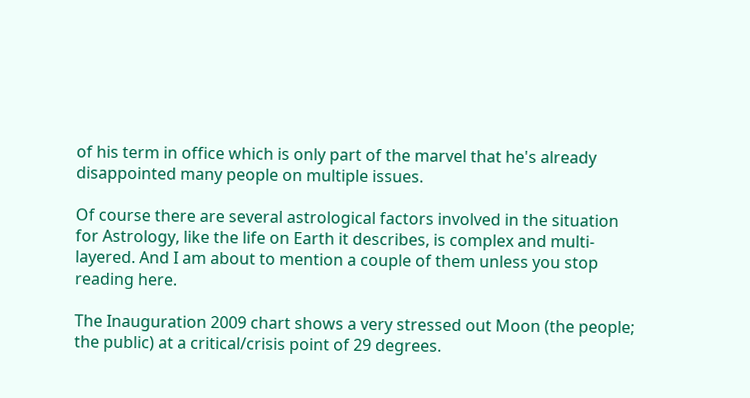of his term in office which is only part of the marvel that he's already disappointed many people on multiple issues.

Of course there are several astrological factors involved in the situation for Astrology, like the life on Earth it describes, is complex and multi-layered. And I am about to mention a couple of them unless you stop reading here.

The Inauguration 2009 chart shows a very stressed out Moon (the people; the public) at a critical/crisis point of 29 degrees.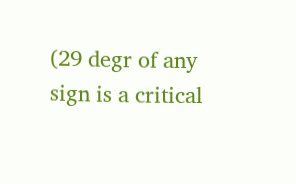(29 degr of any sign is a critical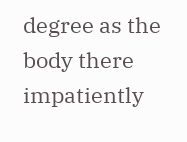degree as the body there impatiently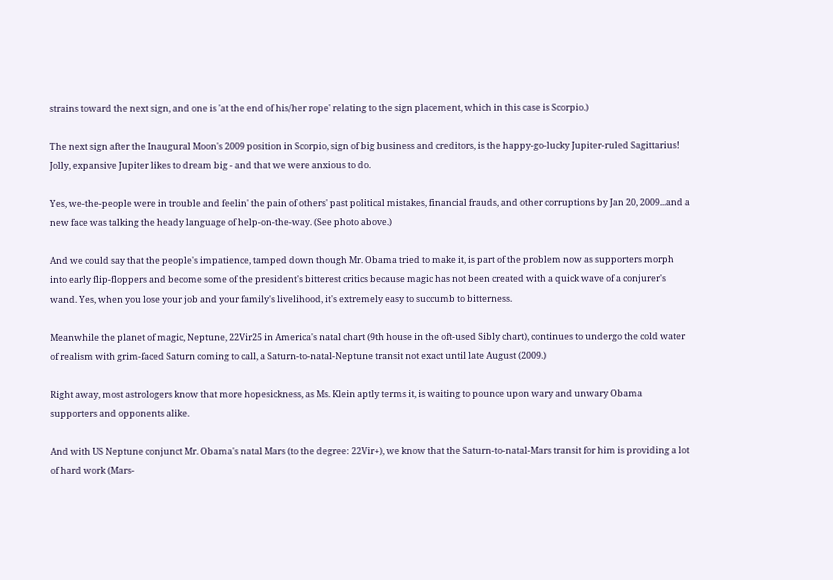strains toward the next sign, and one is 'at the end of his/her rope' relating to the sign placement, which in this case is Scorpio.)

The next sign after the Inaugural Moon's 2009 position in Scorpio, sign of big business and creditors, is the happy-go-lucky Jupiter-ruled Sagittarius! Jolly, expansive Jupiter likes to dream big - and that we were anxious to do.

Yes, we-the-people were in trouble and feelin' the pain of others' past political mistakes, financial frauds, and other corruptions by Jan 20, 2009...and a new face was talking the heady language of help-on-the-way. (See photo above.)

And we could say that the people's impatience, tamped down though Mr. Obama tried to make it, is part of the problem now as supporters morph into early flip-floppers and become some of the president's bitterest critics because magic has not been created with a quick wave of a conjurer's wand. Yes, when you lose your job and your family's livelihood, it's extremely easy to succumb to bitterness.

Meanwhile the planet of magic, Neptune, 22Vir25 in America's natal chart (9th house in the oft-used Sibly chart), continues to undergo the cold water of realism with grim-faced Saturn coming to call, a Saturn-to-natal-Neptune transit not exact until late August (2009.)

Right away, most astrologers know that more hopesickness, as Ms. Klein aptly terms it, is waiting to pounce upon wary and unwary Obama supporters and opponents alike.

And with US Neptune conjunct Mr. Obama's natal Mars (to the degree: 22Vir+), we know that the Saturn-to-natal-Mars transit for him is providing a lot of hard work (Mars-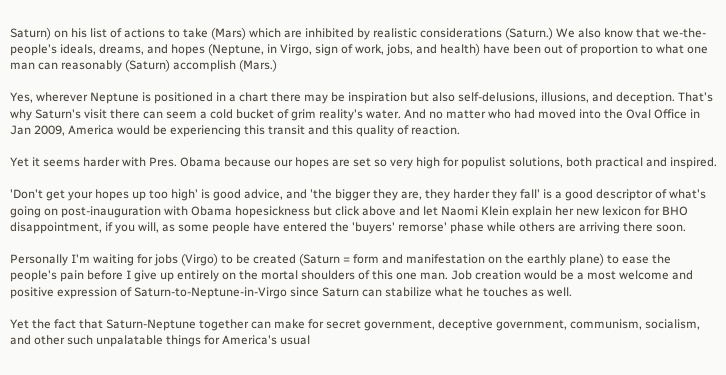Saturn) on his list of actions to take (Mars) which are inhibited by realistic considerations (Saturn.) We also know that we-the-people's ideals, dreams, and hopes (Neptune, in Virgo, sign of work, jobs, and health) have been out of proportion to what one man can reasonably (Saturn) accomplish (Mars.)

Yes, wherever Neptune is positioned in a chart there may be inspiration but also self-delusions, illusions, and deception. That's why Saturn's visit there can seem a cold bucket of grim reality's water. And no matter who had moved into the Oval Office in Jan 2009, America would be experiencing this transit and this quality of reaction.

Yet it seems harder with Pres. Obama because our hopes are set so very high for populist solutions, both practical and inspired.

'Don't get your hopes up too high' is good advice, and 'the bigger they are, they harder they fall' is a good descriptor of what's going on post-inauguration with Obama hopesickness but click above and let Naomi Klein explain her new lexicon for BHO disappointment, if you will, as some people have entered the 'buyers' remorse' phase while others are arriving there soon.

Personally I'm waiting for jobs (Virgo) to be created (Saturn = form and manifestation on the earthly plane) to ease the people's pain before I give up entirely on the mortal shoulders of this one man. Job creation would be a most welcome and positive expression of Saturn-to-Neptune-in-Virgo since Saturn can stabilize what he touches as well.

Yet the fact that Saturn-Neptune together can make for secret government, deceptive government, communism, socialism, and other such unpalatable things for America's usual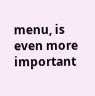menu, is even more important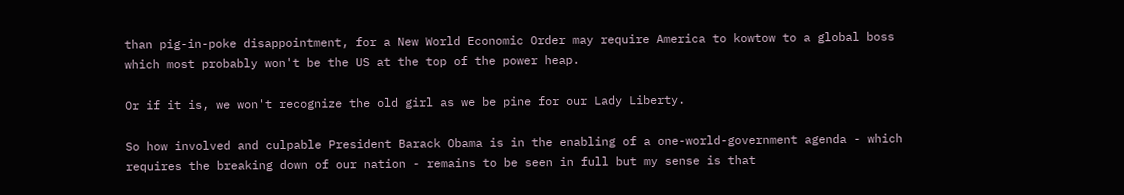than pig-in-poke disappointment, for a New World Economic Order may require America to kowtow to a global boss which most probably won't be the US at the top of the power heap.

Or if it is, we won't recognize the old girl as we be pine for our Lady Liberty.

So how involved and culpable President Barack Obama is in the enabling of a one-world-government agenda - which requires the breaking down of our nation - remains to be seen in full but my sense is that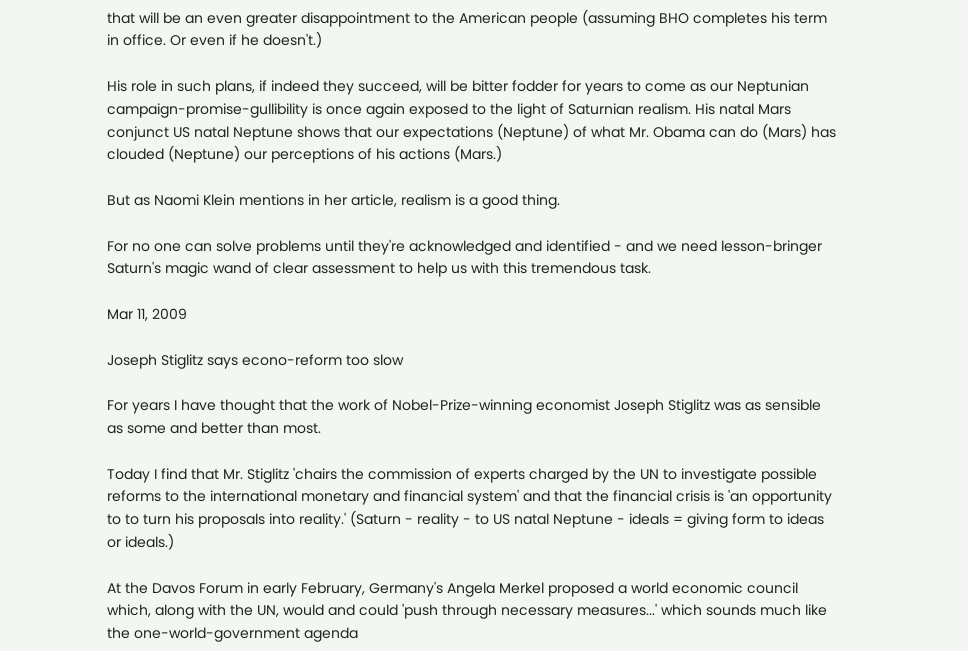that will be an even greater disappointment to the American people (assuming BHO completes his term in office. Or even if he doesn't.)

His role in such plans, if indeed they succeed, will be bitter fodder for years to come as our Neptunian campaign-promise-gullibility is once again exposed to the light of Saturnian realism. His natal Mars conjunct US natal Neptune shows that our expectations (Neptune) of what Mr. Obama can do (Mars) has clouded (Neptune) our perceptions of his actions (Mars.)

But as Naomi Klein mentions in her article, realism is a good thing.

For no one can solve problems until they're acknowledged and identified - and we need lesson-bringer Saturn's magic wand of clear assessment to help us with this tremendous task.

Mar 11, 2009

Joseph Stiglitz says econo-reform too slow

For years I have thought that the work of Nobel-Prize-winning economist Joseph Stiglitz was as sensible as some and better than most.

Today I find that Mr. Stiglitz 'chairs the commission of experts charged by the UN to investigate possible reforms to the international monetary and financial system' and that the financial crisis is 'an opportunity to to turn his proposals into reality.' (Saturn - reality - to US natal Neptune - ideals = giving form to ideas or ideals.)

At the Davos Forum in early February, Germany's Angela Merkel proposed a world economic council which, along with the UN, would and could 'push through necessary measures...' which sounds much like the one-world-government agenda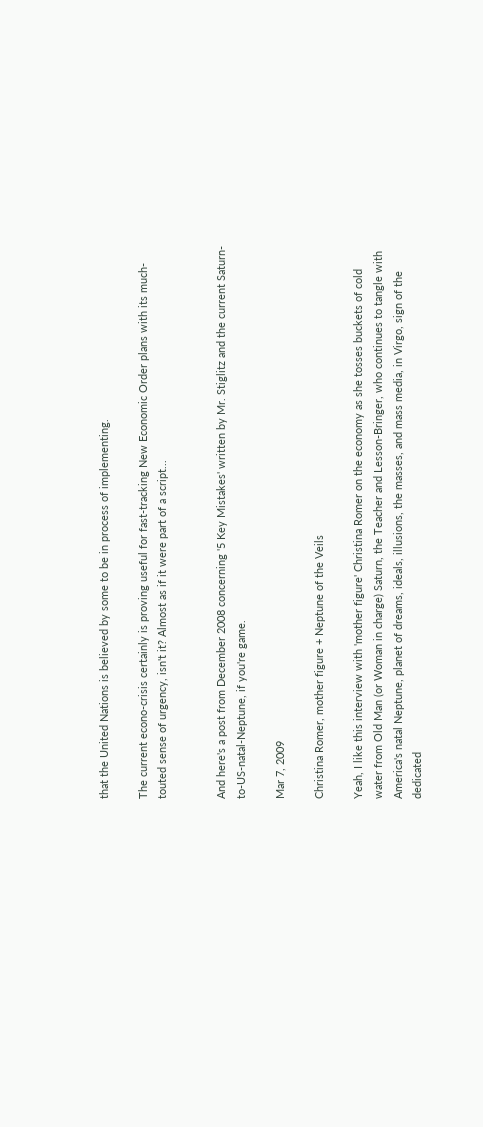that the United Nations is believed by some to be in process of implementing.

The current econo-crisis certainly is proving useful for fast-tracking New Economic Order plans with its much-touted sense of urgency, isn't it? Almost as if it were part of a script...


And here's a post from December 2008 concerning '5 Key Mistakes' written by Mr. Stiglitz and the current Saturn-to-US-natal-Neptune, if you're game.

Mar 7, 2009

Christina Romer, mother figure + Neptune of the Veils

Yeah, I like this interview with 'mother figure' Christina Romer on the economy as she tosses buckets of cold water from Old Man (or Woman in charge) Saturn, the Teacher and Lesson-Bringer, who continues to tangle with America's natal Neptune, planet of dreams, ideals, illusions, the masses, and mass media, in Virgo, sign of the dedicated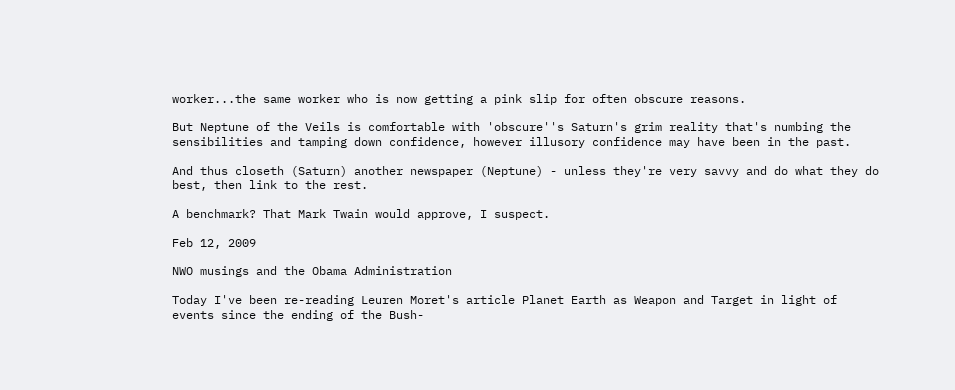worker...the same worker who is now getting a pink slip for often obscure reasons.

But Neptune of the Veils is comfortable with 'obscure''s Saturn's grim reality that's numbing the sensibilities and tamping down confidence, however illusory confidence may have been in the past.

And thus closeth (Saturn) another newspaper (Neptune) - unless they're very savvy and do what they do best, then link to the rest.

A benchmark? That Mark Twain would approve, I suspect.

Feb 12, 2009

NWO musings and the Obama Administration

Today I've been re-reading Leuren Moret's article Planet Earth as Weapon and Target in light of events since the ending of the Bush-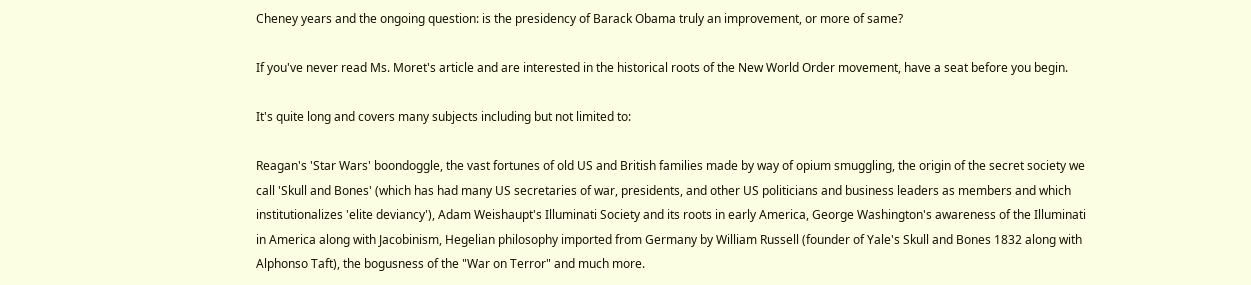Cheney years and the ongoing question: is the presidency of Barack Obama truly an improvement, or more of same?

If you've never read Ms. Moret's article and are interested in the historical roots of the New World Order movement, have a seat before you begin.

It's quite long and covers many subjects including but not limited to:

Reagan's 'Star Wars' boondoggle, the vast fortunes of old US and British families made by way of opium smuggling, the origin of the secret society we call 'Skull and Bones' (which has had many US secretaries of war, presidents, and other US politicians and business leaders as members and which institutionalizes 'elite deviancy'), Adam Weishaupt's Illuminati Society and its roots in early America, George Washington's awareness of the Illuminati in America along with Jacobinism, Hegelian philosophy imported from Germany by William Russell (founder of Yale's Skull and Bones 1832 along with Alphonso Taft), the bogusness of the "War on Terror" and much more.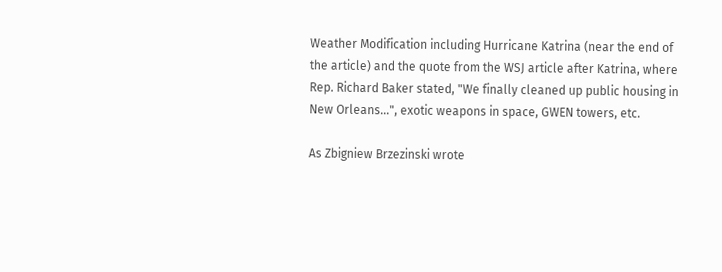Weather Modification including Hurricane Katrina (near the end of the article) and the quote from the WSJ article after Katrina, where Rep. Richard Baker stated, "We finally cleaned up public housing in New Orleans...", exotic weapons in space, GWEN towers, etc.

As Zbigniew Brzezinski wrote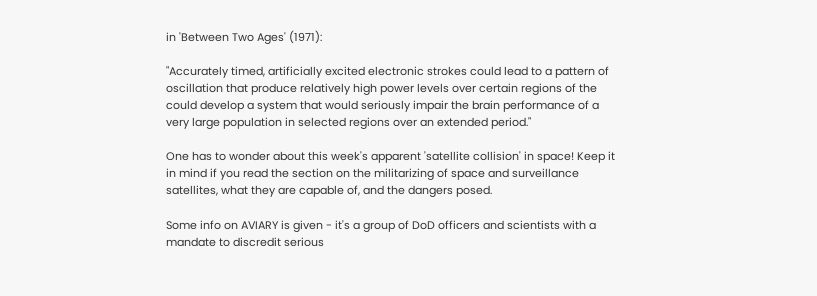in 'Between Two Ages' (1971):

"Accurately timed, artificially excited electronic strokes could lead to a pattern of oscillation that produce relatively high power levels over certain regions of the could develop a system that would seriously impair the brain performance of a very large population in selected regions over an extended period."

One has to wonder about this week's apparent 'satellite collision' in space! Keep it in mind if you read the section on the militarizing of space and surveillance satellites, what they are capable of, and the dangers posed.

Some info on AVIARY is given - it's a group of DoD officers and scientists with a mandate to discredit serious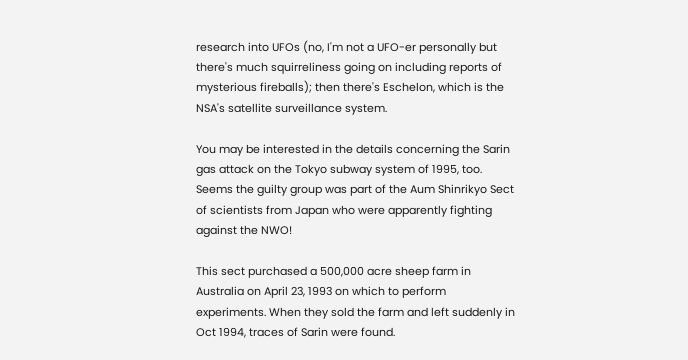research into UFOs (no, I'm not a UFO-er personally but there's much squirreliness going on including reports of mysterious fireballs); then there's Eschelon, which is the NSA's satellite surveillance system.

You may be interested in the details concerning the Sarin gas attack on the Tokyo subway system of 1995, too. Seems the guilty group was part of the Aum Shinrikyo Sect of scientists from Japan who were apparently fighting against the NWO!

This sect purchased a 500,000 acre sheep farm in Australia on April 23, 1993 on which to perform experiments. When they sold the farm and left suddenly in Oct 1994, traces of Sarin were found.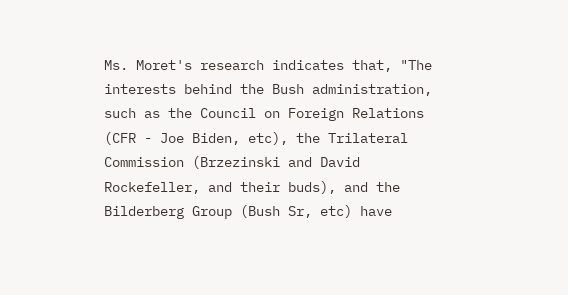Ms. Moret's research indicates that, "The interests behind the Bush administration, such as the Council on Foreign Relations (CFR - Joe Biden, etc), the Trilateral Commission (Brzezinski and David Rockefeller, and their buds), and the Bilderberg Group (Bush Sr, etc) have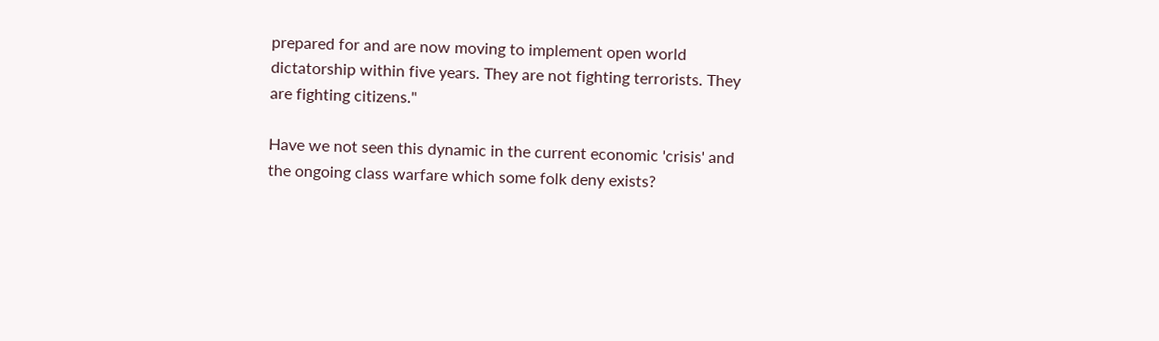prepared for and are now moving to implement open world dictatorship within five years. They are not fighting terrorists. They are fighting citizens."

Have we not seen this dynamic in the current economic 'crisis' and the ongoing class warfare which some folk deny exists?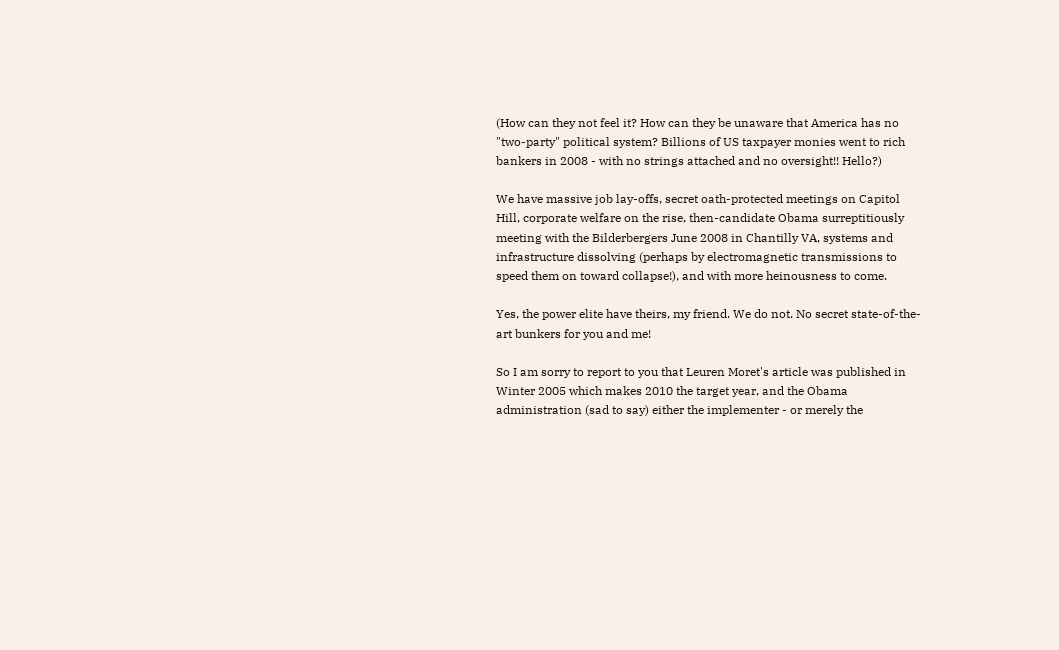(How can they not feel it? How can they be unaware that America has no "two-party" political system? Billions of US taxpayer monies went to rich bankers in 2008 - with no strings attached and no oversight!! Hello?)

We have massive job lay-offs, secret oath-protected meetings on Capitol Hill, corporate welfare on the rise, then-candidate Obama surreptitiously meeting with the Bilderbergers June 2008 in Chantilly VA, systems and infrastructure dissolving (perhaps by electromagnetic transmissions to speed them on toward collapse!), and with more heinousness to come.

Yes, the power elite have theirs, my friend. We do not. No secret state-of-the-art bunkers for you and me!

So I am sorry to report to you that Leuren Moret's article was published in Winter 2005 which makes 2010 the target year, and the Obama administration (sad to say) either the implementer - or merely the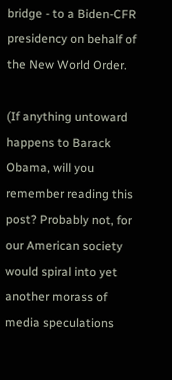bridge - to a Biden-CFR presidency on behalf of the New World Order.

(If anything untoward happens to Barack Obama, will you remember reading this post? Probably not, for our American society would spiral into yet another morass of media speculations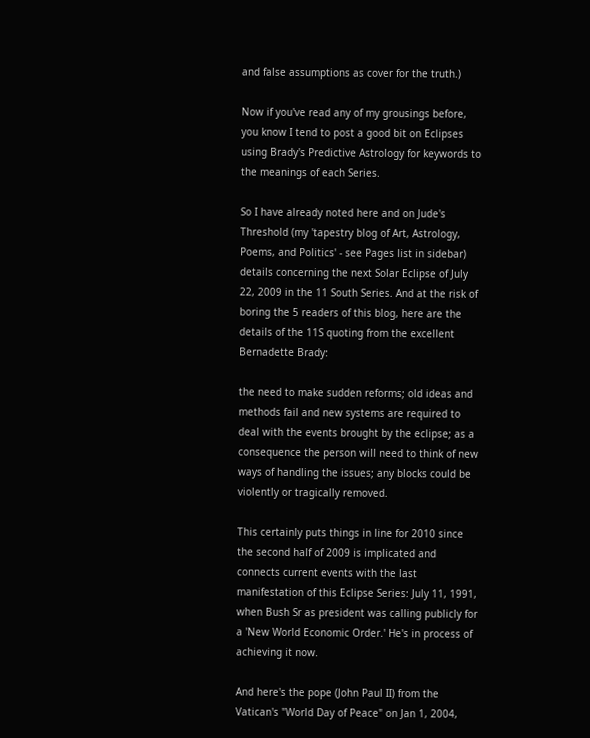and false assumptions as cover for the truth.)

Now if you've read any of my grousings before, you know I tend to post a good bit on Eclipses using Brady's Predictive Astrology for keywords to the meanings of each Series.

So I have already noted here and on Jude's Threshold (my 'tapestry blog of Art, Astrology, Poems, and Politics' - see Pages list in sidebar) details concerning the next Solar Eclipse of July 22, 2009 in the 11 South Series. And at the risk of boring the 5 readers of this blog, here are the details of the 11S quoting from the excellent Bernadette Brady:

the need to make sudden reforms; old ideas and methods fail and new systems are required to deal with the events brought by the eclipse; as a consequence the person will need to think of new ways of handling the issues; any blocks could be violently or tragically removed.

This certainly puts things in line for 2010 since the second half of 2009 is implicated and connects current events with the last manifestation of this Eclipse Series: July 11, 1991, when Bush Sr as president was calling publicly for a 'New World Economic Order.' He's in process of achieving it now.

And here's the pope (John Paul II) from the Vatican's "World Day of Peace" on Jan 1, 2004,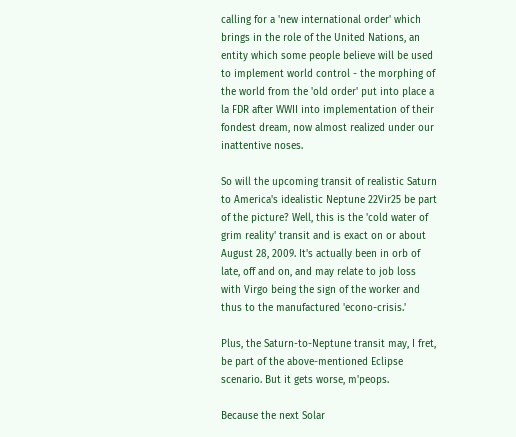calling for a 'new international order' which brings in the role of the United Nations, an entity which some people believe will be used to implement world control - the morphing of the world from the 'old order' put into place a la FDR after WWII into implementation of their fondest dream, now almost realized under our inattentive noses.

So will the upcoming transit of realistic Saturn to America's idealistic Neptune 22Vir25 be part of the picture? Well, this is the 'cold water of grim reality' transit and is exact on or about August 28, 2009. It's actually been in orb of late, off and on, and may relate to job loss with Virgo being the sign of the worker and thus to the manufactured 'econo-crisis.'

Plus, the Saturn-to-Neptune transit may, I fret, be part of the above-mentioned Eclipse scenario. But it gets worse, m'peops.

Because the next Solar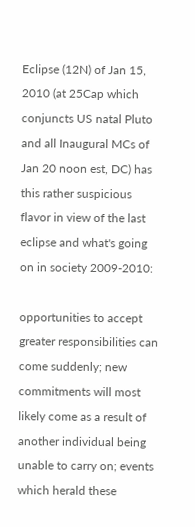Eclipse (12N) of Jan 15, 2010 (at 25Cap which conjuncts US natal Pluto and all Inaugural MCs of Jan 20 noon est, DC) has this rather suspicious flavor in view of the last eclipse and what's going on in society 2009-2010:

opportunities to accept greater responsibilities can come suddenly; new commitments will most likely come as a result of another individual being unable to carry on; events which herald these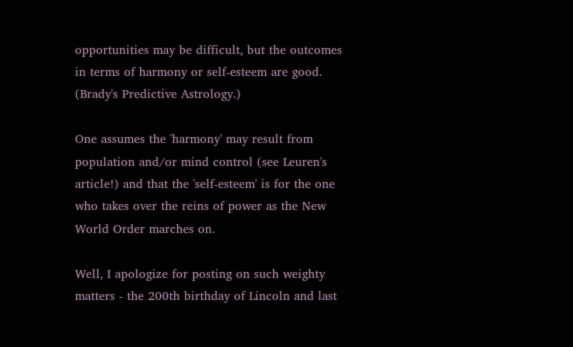opportunities may be difficult, but the outcomes in terms of harmony or self-esteem are good. (Brady's Predictive Astrology.)

One assumes the 'harmony' may result from population and/or mind control (see Leuren's article!) and that the 'self-esteem' is for the one who takes over the reins of power as the New World Order marches on.

Well, I apologize for posting on such weighty matters - the 200th birthday of Lincoln and last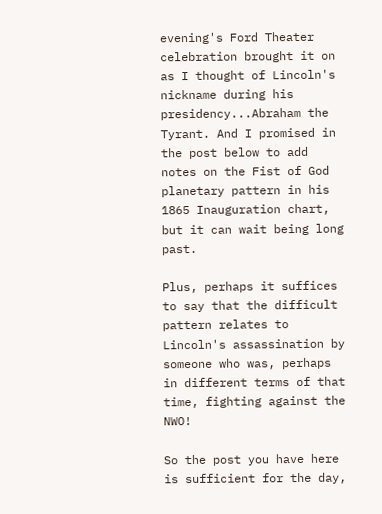evening's Ford Theater celebration brought it on as I thought of Lincoln's nickname during his presidency...Abraham the Tyrant. And I promised in the post below to add notes on the Fist of God planetary pattern in his 1865 Inauguration chart, but it can wait being long past.

Plus, perhaps it suffices to say that the difficult pattern relates to Lincoln's assassination by someone who was, perhaps in different terms of that time, fighting against the NWO!

So the post you have here is sufficient for the day,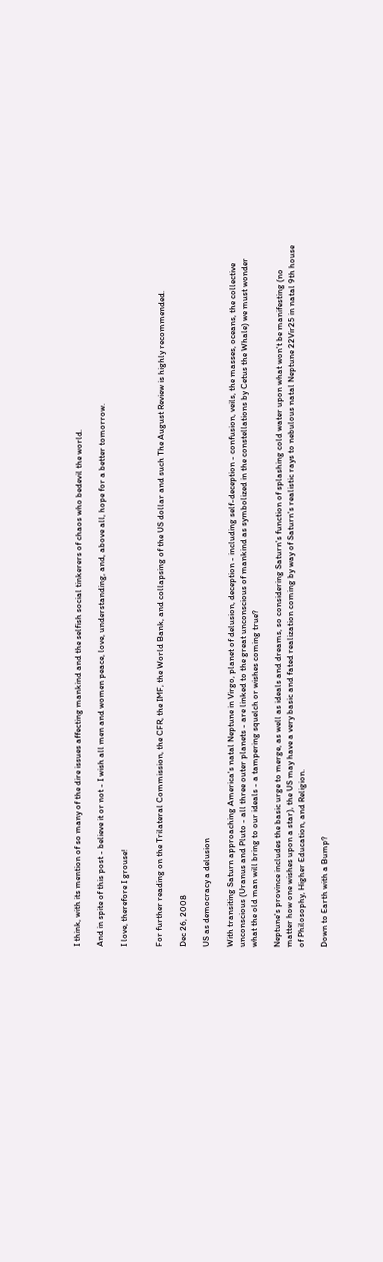I think, with its mention of so many of the dire issues affecting mankind and the selfish social tinkerers of chaos who bedevil the world.

And in spite of this post - believe it or not - I wish all men and women peace, love, understanding, and, above all, hope for a better tomorrow.

I love, therefore I grouse!


For further reading on the Trilateral Commission, the CFR, the IMF, the World Bank, and collapsing of the US dollar and such The August Review is highly recommended.

Dec 26, 2008

US as democracy a delusion

With transiting Saturn approaching America's natal Neptune in Virgo, planet of delusion, deception - including self-deception - confusion, veils, the masses, oceans, the collective unconscious (Uranus and Pluto - all three outer planets - are linked to the great unconscious of mankind as symbolized in the constellations by Cetus the Whale) we must wonder what the old man will bring to our ideals - a tampering squelch or wishes coming true?

Neptune's province includes the basic urge to merge, as well as ideals and dreams, so considering Saturn's function of splashing cold water upon what won't be manifesting (no matter how one wishes upon a star), the US may have a very basic and fated realization coming by way of Saturn's realistic rays to nebulous natal Neptune 22Vir25 in natal 9th house of Philosophy, Higher Education, and Religion.

Down to Earth with a Bump?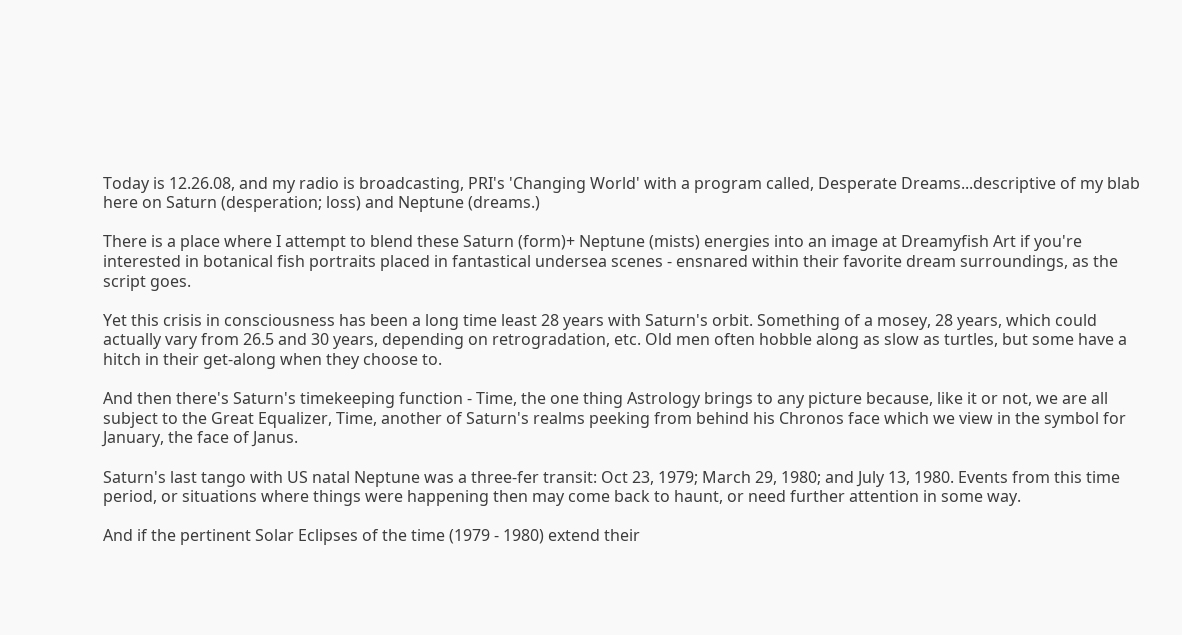Today is 12.26.08, and my radio is broadcasting, PRI's 'Changing World' with a program called, Desperate Dreams...descriptive of my blab here on Saturn (desperation; loss) and Neptune (dreams.)

There is a place where I attempt to blend these Saturn (form)+ Neptune (mists) energies into an image at Dreamyfish Art if you're interested in botanical fish portraits placed in fantastical undersea scenes - ensnared within their favorite dream surroundings, as the script goes.

Yet this crisis in consciousness has been a long time least 28 years with Saturn's orbit. Something of a mosey, 28 years, which could actually vary from 26.5 and 30 years, depending on retrogradation, etc. Old men often hobble along as slow as turtles, but some have a hitch in their get-along when they choose to.

And then there's Saturn's timekeeping function - Time, the one thing Astrology brings to any picture because, like it or not, we are all subject to the Great Equalizer, Time, another of Saturn's realms peeking from behind his Chronos face which we view in the symbol for January, the face of Janus.

Saturn's last tango with US natal Neptune was a three-fer transit: Oct 23, 1979; March 29, 1980; and July 13, 1980. Events from this time period, or situations where things were happening then may come back to haunt, or need further attention in some way.

And if the pertinent Solar Eclipses of the time (1979 - 1980) extend their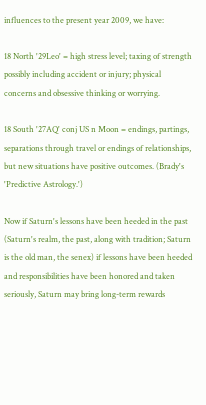influences to the present year 2009, we have:

18 North '29Leo' = high stress level; taxing of strength possibly including accident or injury; physical concerns and obsessive thinking or worrying.

18 South '27AQ' conj US n Moon = endings, partings, separations through travel or endings of relationships, but new situations have positive outcomes. (Brady's 'Predictive Astrology.')

Now if Saturn's lessons have been heeded in the past (Saturn's realm, the past, along with tradition; Saturn is the old man, the senex) if lessons have been heeded and responsibilities have been honored and taken seriously, Saturn may bring long-term rewards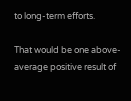to long-term efforts.

That would be one above-average positive result of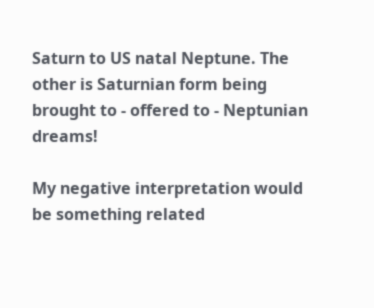Saturn to US natal Neptune. The other is Saturnian form being brought to - offered to - Neptunian dreams!

My negative interpretation would be something related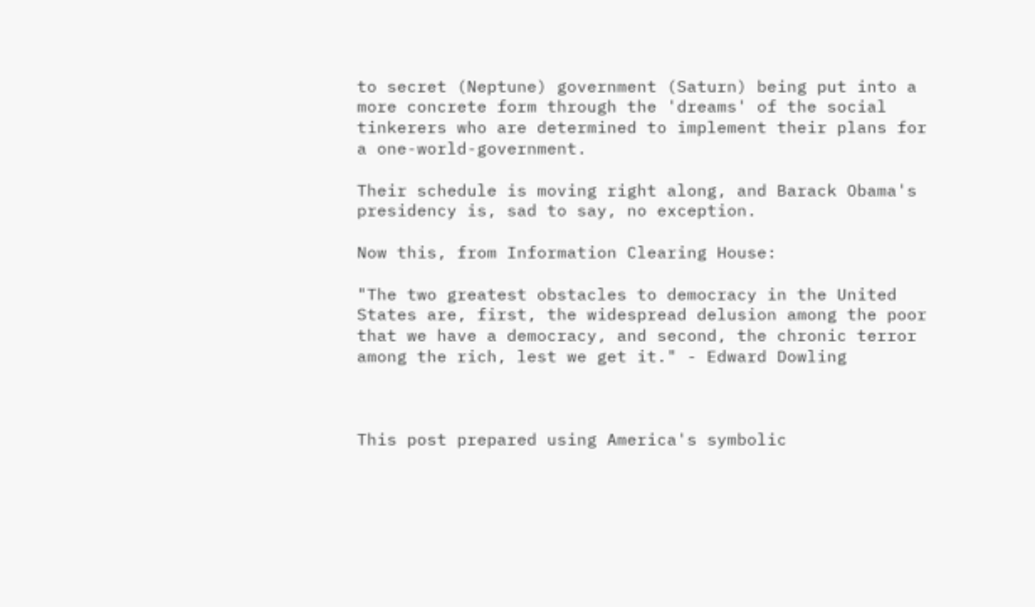to secret (Neptune) government (Saturn) being put into a more concrete form through the 'dreams' of the social tinkerers who are determined to implement their plans for a one-world-government.

Their schedule is moving right along, and Barack Obama's presidency is, sad to say, no exception.

Now this, from Information Clearing House:

"The two greatest obstacles to democracy in the United States are, first, the widespread delusion among the poor that we have a democracy, and second, the chronic terror among the rich, lest we get it." - Edward Dowling



This post prepared using America's symbolic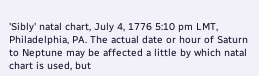'Sibly' natal chart, July 4, 1776 5:10 pm LMT, Philadelphia, PA. The actual date or hour of Saturn to Neptune may be affected a little by which natal chart is used, but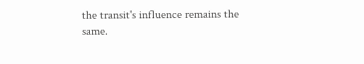the transit's influence remains the same.